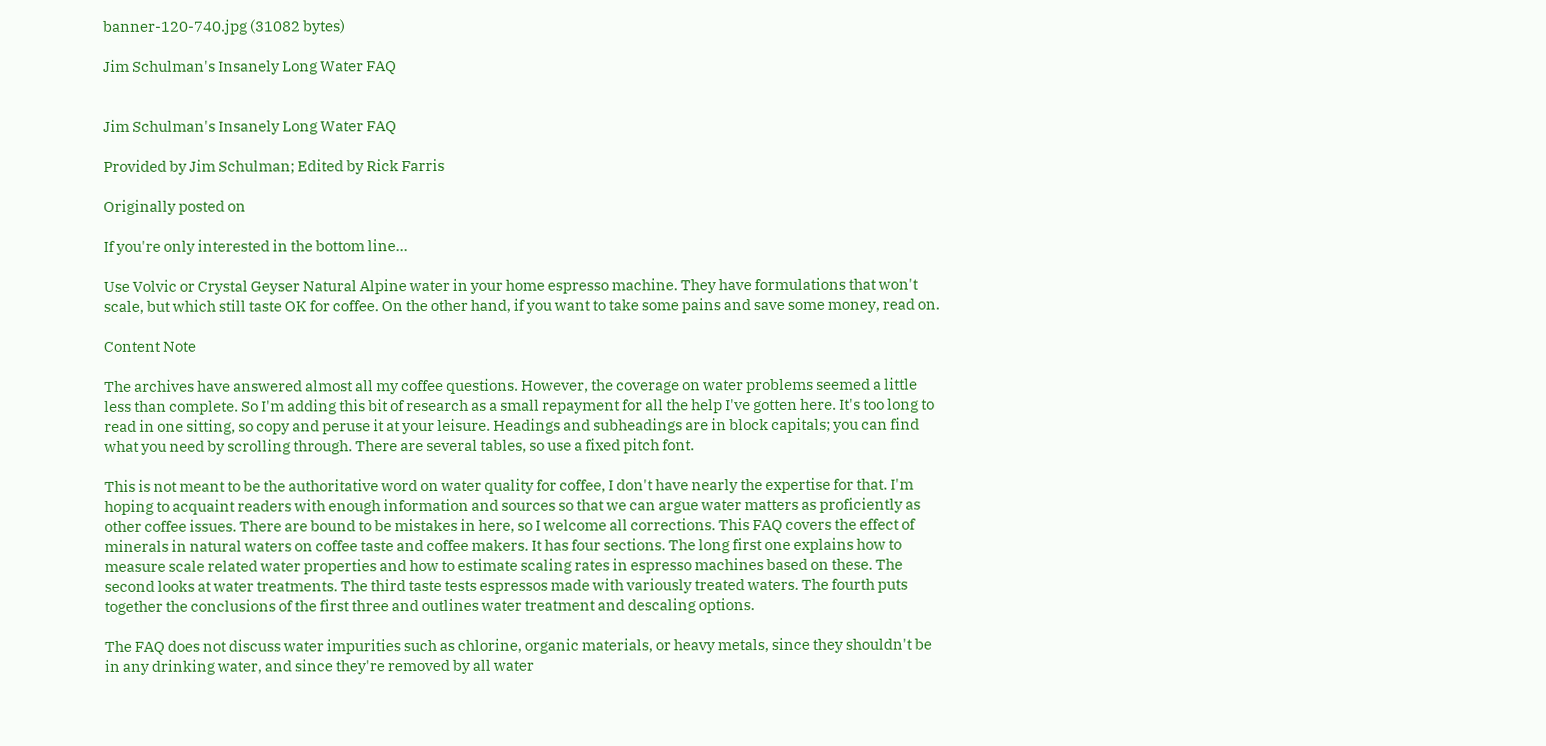banner-120-740.jpg (31082 bytes)

Jim Schulman's Insanely Long Water FAQ


Jim Schulman's Insanely Long Water FAQ

Provided by Jim Schulman; Edited by Rick Farris

Originally posted on

If you're only interested in the bottom line...

Use Volvic or Crystal Geyser Natural Alpine water in your home espresso machine. They have formulations that won't scale, but which still taste OK for coffee. On the other hand, if you want to take some pains and save some money, read on.

Content Note

The archives have answered almost all my coffee questions. However, the coverage on water problems seemed a little less than complete. So I'm adding this bit of research as a small repayment for all the help I've gotten here. It's too long to read in one sitting, so copy and peruse it at your leisure. Headings and subheadings are in block capitals; you can find what you need by scrolling through. There are several tables, so use a fixed pitch font.

This is not meant to be the authoritative word on water quality for coffee, I don't have nearly the expertise for that. I'm hoping to acquaint readers with enough information and sources so that we can argue water matters as proficiently as other coffee issues. There are bound to be mistakes in here, so I welcome all corrections. This FAQ covers the effect of minerals in natural waters on coffee taste and coffee makers. It has four sections. The long first one explains how to measure scale related water properties and how to estimate scaling rates in espresso machines based on these. The second looks at water treatments. The third taste tests espressos made with variously treated waters. The fourth puts together the conclusions of the first three and outlines water treatment and descaling options.

The FAQ does not discuss water impurities such as chlorine, organic materials, or heavy metals, since they shouldn't be in any drinking water, and since they're removed by all water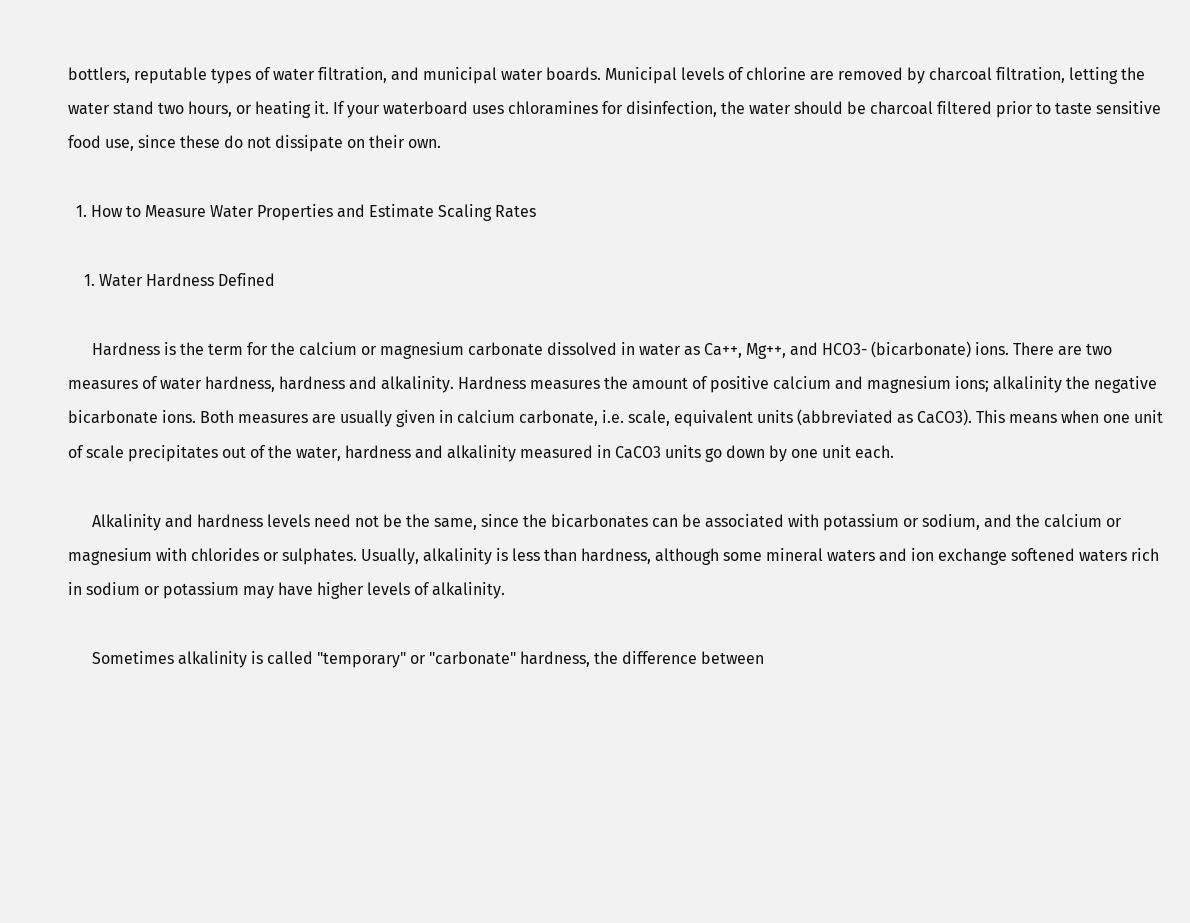bottlers, reputable types of water filtration, and municipal water boards. Municipal levels of chlorine are removed by charcoal filtration, letting the water stand two hours, or heating it. If your waterboard uses chloramines for disinfection, the water should be charcoal filtered prior to taste sensitive food use, since these do not dissipate on their own.

  1. How to Measure Water Properties and Estimate Scaling Rates

    1. Water Hardness Defined

      Hardness is the term for the calcium or magnesium carbonate dissolved in water as Ca++, Mg++, and HCO3- (bicarbonate) ions. There are two measures of water hardness, hardness and alkalinity. Hardness measures the amount of positive calcium and magnesium ions; alkalinity the negative bicarbonate ions. Both measures are usually given in calcium carbonate, i.e. scale, equivalent units (abbreviated as CaCO3). This means when one unit of scale precipitates out of the water, hardness and alkalinity measured in CaCO3 units go down by one unit each.

      Alkalinity and hardness levels need not be the same, since the bicarbonates can be associated with potassium or sodium, and the calcium or magnesium with chlorides or sulphates. Usually, alkalinity is less than hardness, although some mineral waters and ion exchange softened waters rich in sodium or potassium may have higher levels of alkalinity.

      Sometimes alkalinity is called "temporary" or "carbonate" hardness, the difference between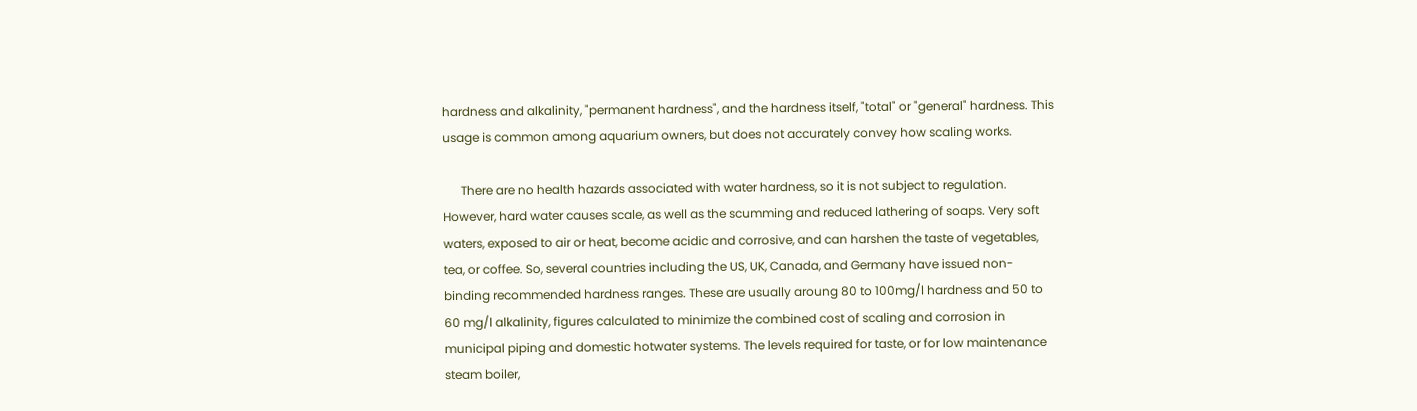hardness and alkalinity, "permanent hardness", and the hardness itself, "total" or "general" hardness. This usage is common among aquarium owners, but does not accurately convey how scaling works.

      There are no health hazards associated with water hardness, so it is not subject to regulation. However, hard water causes scale, as well as the scumming and reduced lathering of soaps. Very soft waters, exposed to air or heat, become acidic and corrosive, and can harshen the taste of vegetables, tea, or coffee. So, several countries including the US, UK, Canada, and Germany have issued non-binding recommended hardness ranges. These are usually aroung 80 to 100mg/l hardness and 50 to 60 mg/l alkalinity, figures calculated to minimize the combined cost of scaling and corrosion in municipal piping and domestic hotwater systems. The levels required for taste, or for low maintenance steam boiler,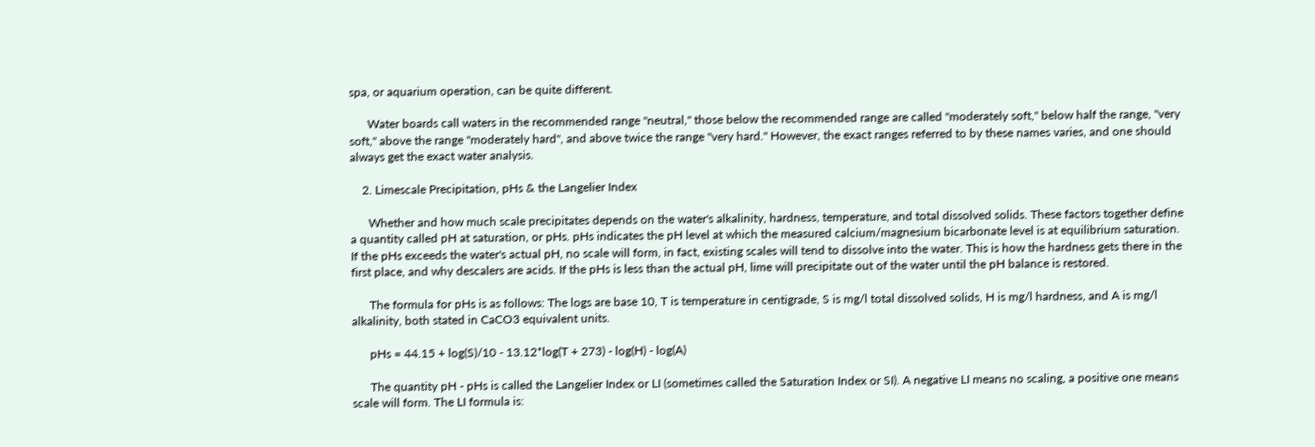spa, or aquarium operation, can be quite different.

      Water boards call waters in the recommended range "neutral," those below the recommended range are called "moderately soft," below half the range, "very soft," above the range "moderately hard", and above twice the range "very hard." However, the exact ranges referred to by these names varies, and one should always get the exact water analysis.

    2. Limescale Precipitation, pHs & the Langelier Index

      Whether and how much scale precipitates depends on the water's alkalinity, hardness, temperature, and total dissolved solids. These factors together define a quantity called pH at saturation, or pHs. pHs indicates the pH level at which the measured calcium/magnesium bicarbonate level is at equilibrium saturation. If the pHs exceeds the water's actual pH, no scale will form, in fact, existing scales will tend to dissolve into the water. This is how the hardness gets there in the first place, and why descalers are acids. If the pHs is less than the actual pH, lime will precipitate out of the water until the pH balance is restored.

      The formula for pHs is as follows: The logs are base 10, T is temperature in centigrade, S is mg/l total dissolved solids, H is mg/l hardness, and A is mg/l alkalinity, both stated in CaCO3 equivalent units.

      pHs = 44.15 + log(S)/10 - 13.12*log(T + 273) - log(H) - log(A)

      The quantity pH - pHs is called the Langelier Index or LI (sometimes called the Saturation Index or SI). A negative LI means no scaling, a positive one means scale will form. The LI formula is: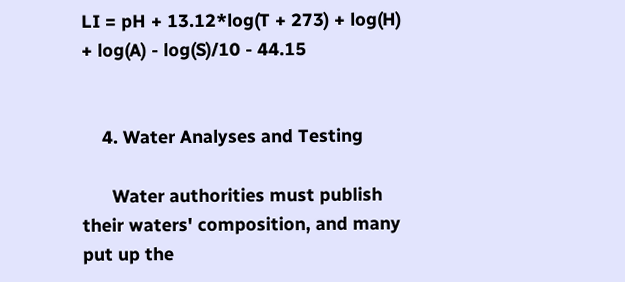LI = pH + 13.12*log(T + 273) + log(H) + log(A) - log(S)/10 - 44.15


    4. Water Analyses and Testing

      Water authorities must publish their waters' composition, and many put up the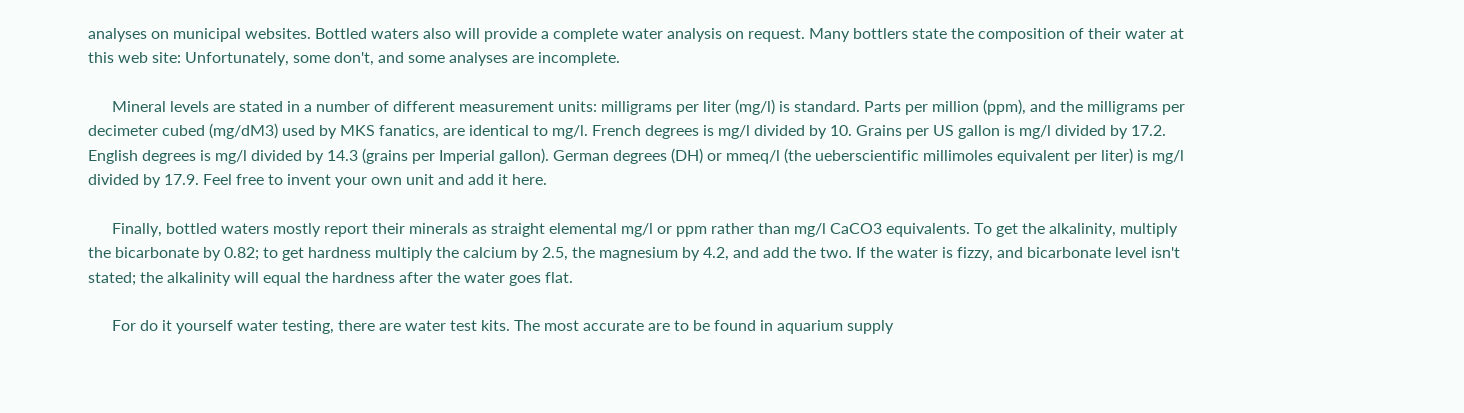analyses on municipal websites. Bottled waters also will provide a complete water analysis on request. Many bottlers state the composition of their water at this web site: Unfortunately, some don't, and some analyses are incomplete.

      Mineral levels are stated in a number of different measurement units: milligrams per liter (mg/l) is standard. Parts per million (ppm), and the milligrams per decimeter cubed (mg/dM3) used by MKS fanatics, are identical to mg/l. French degrees is mg/l divided by 10. Grains per US gallon is mg/l divided by 17.2. English degrees is mg/l divided by 14.3 (grains per Imperial gallon). German degrees (DH) or mmeq/l (the ueberscientific millimoles equivalent per liter) is mg/l divided by 17.9. Feel free to invent your own unit and add it here.

      Finally, bottled waters mostly report their minerals as straight elemental mg/l or ppm rather than mg/l CaCO3 equivalents. To get the alkalinity, multiply the bicarbonate by 0.82; to get hardness multiply the calcium by 2.5, the magnesium by 4.2, and add the two. If the water is fizzy, and bicarbonate level isn't stated; the alkalinity will equal the hardness after the water goes flat.

      For do it yourself water testing, there are water test kits. The most accurate are to be found in aquarium supply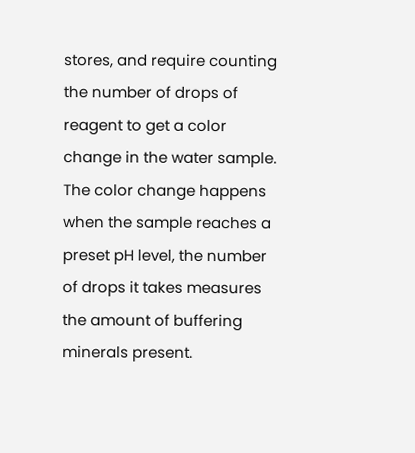stores, and require counting the number of drops of reagent to get a color change in the water sample. The color change happens when the sample reaches a preset pH level, the number of drops it takes measures the amount of buffering minerals present.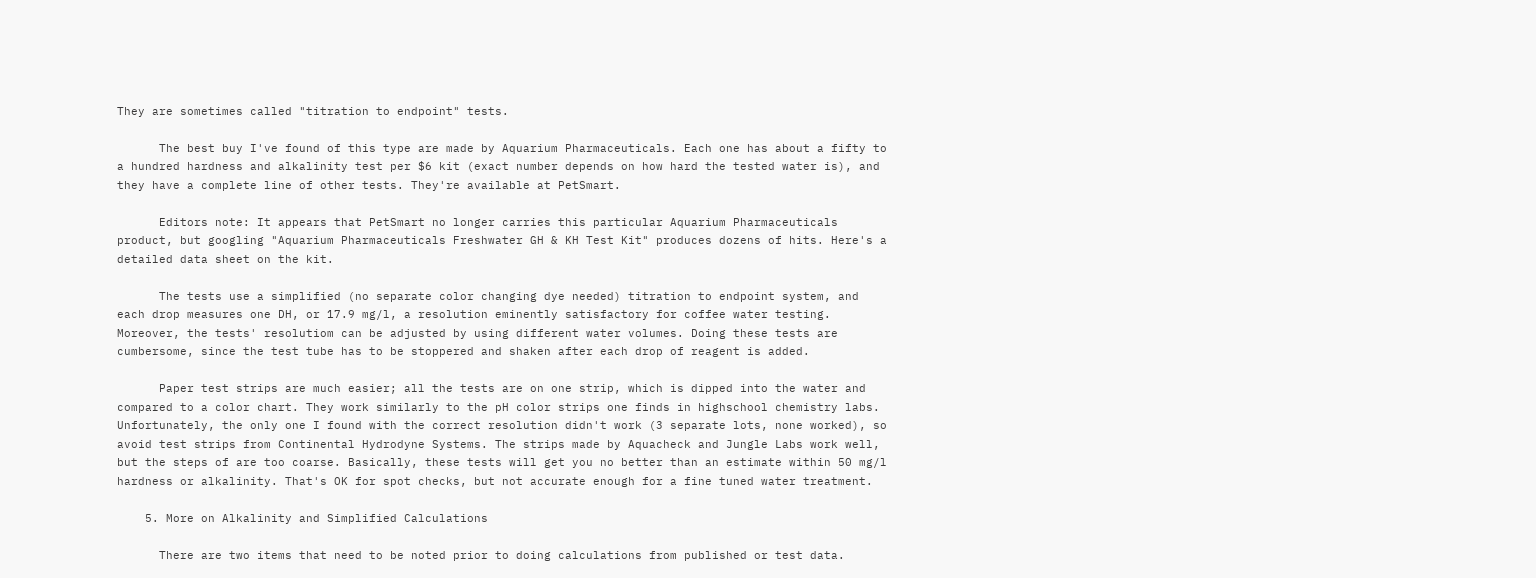They are sometimes called "titration to endpoint" tests.

      The best buy I've found of this type are made by Aquarium Pharmaceuticals. Each one has about a fifty to a hundred hardness and alkalinity test per $6 kit (exact number depends on how hard the tested water is), and they have a complete line of other tests. They're available at PetSmart.

      Editors note: It appears that PetSmart no longer carries this particular Aquarium Pharmaceuticals product, but googling "Aquarium Pharmaceuticals Freshwater GH & KH Test Kit" produces dozens of hits. Here's a detailed data sheet on the kit.

      The tests use a simplified (no separate color changing dye needed) titration to endpoint system, and each drop measures one DH, or 17.9 mg/l, a resolution eminently satisfactory for coffee water testing. Moreover, the tests' resolutiom can be adjusted by using different water volumes. Doing these tests are cumbersome, since the test tube has to be stoppered and shaken after each drop of reagent is added.

      Paper test strips are much easier; all the tests are on one strip, which is dipped into the water and compared to a color chart. They work similarly to the pH color strips one finds in highschool chemistry labs. Unfortunately, the only one I found with the correct resolution didn't work (3 separate lots, none worked), so avoid test strips from Continental Hydrodyne Systems. The strips made by Aquacheck and Jungle Labs work well, but the steps of are too coarse. Basically, these tests will get you no better than an estimate within 50 mg/l hardness or alkalinity. That's OK for spot checks, but not accurate enough for a fine tuned water treatment.

    5. More on Alkalinity and Simplified Calculations

      There are two items that need to be noted prior to doing calculations from published or test data.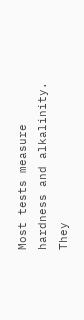Most tests measure hardness and alkalinity. They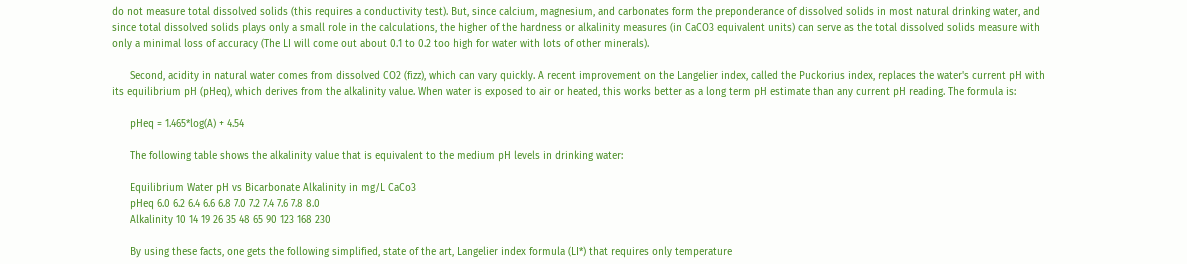do not measure total dissolved solids (this requires a conductivity test). But, since calcium, magnesium, and carbonates form the preponderance of dissolved solids in most natural drinking water, and since total dissolved solids plays only a small role in the calculations, the higher of the hardness or alkalinity measures (in CaCO3 equivalent units) can serve as the total dissolved solids measure with only a minimal loss of accuracy (The LI will come out about 0.1 to 0.2 too high for water with lots of other minerals).

      Second, acidity in natural water comes from dissolved CO2 (fizz), which can vary quickly. A recent improvement on the Langelier index, called the Puckorius index, replaces the water's current pH with its equilibrium pH (pHeq), which derives from the alkalinity value. When water is exposed to air or heated, this works better as a long term pH estimate than any current pH reading. The formula is:

      pHeq = 1.465*log(A) + 4.54

      The following table shows the alkalinity value that is equivalent to the medium pH levels in drinking water:

      Equilibrium Water pH vs Bicarbonate Alkalinity in mg/L CaCo3
      pHeq 6.0 6.2 6.4 6.6 6.8 7.0 7.2 7.4 7.6 7.8 8.0
      Alkalinity 10 14 19 26 35 48 65 90 123 168 230

      By using these facts, one gets the following simplified, state of the art, Langelier index formula (LI*) that requires only temperature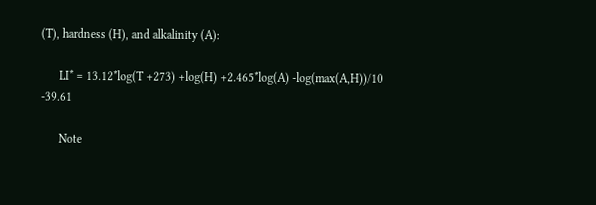(T), hardness (H), and alkalinity (A):

      LI* = 13.12*log(T +273) +log(H) +2.465*log(A) -log(max(A,H))/10 -39.61

      Note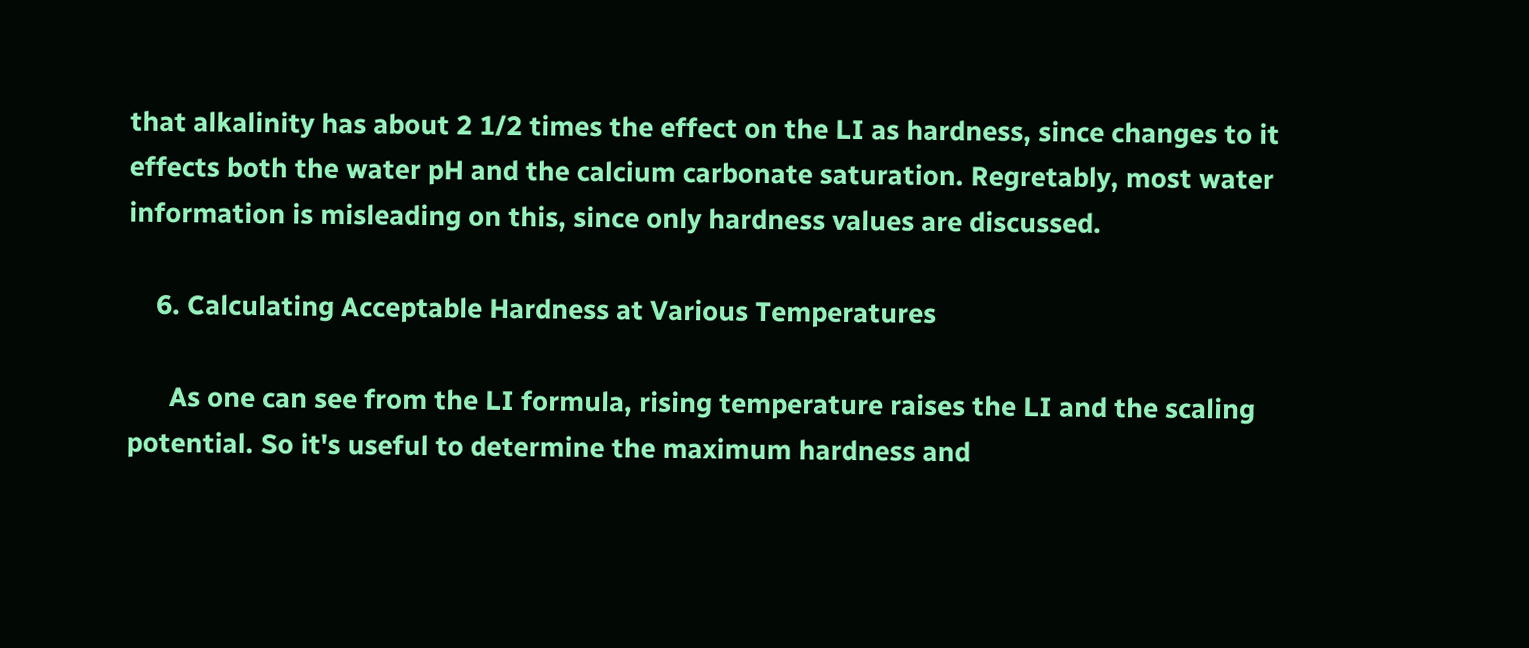that alkalinity has about 2 1/2 times the effect on the LI as hardness, since changes to it effects both the water pH and the calcium carbonate saturation. Regretably, most water information is misleading on this, since only hardness values are discussed.

    6. Calculating Acceptable Hardness at Various Temperatures

      As one can see from the LI formula, rising temperature raises the LI and the scaling potential. So it's useful to determine the maximum hardness and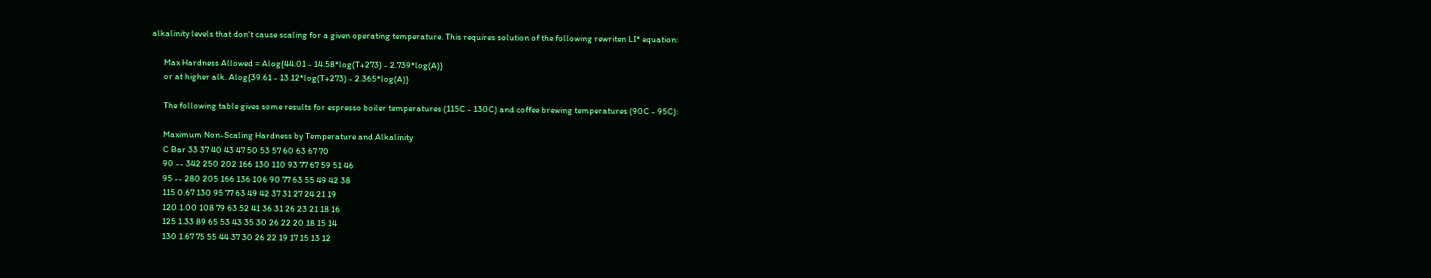alkalinity levels that don't cause scaling for a given operating temperature. This requires solution of the following rewriten LI* equation:

      Max Hardness Allowed = Alog{44.01 - 14.58*log(T+273) - 2.739*log(A)}
      or at higher alk. Alog{39.61 - 13.12*log(T+273) - 2.365*log(A)}

      The following table gives some results for espresso boiler temperatures (115C - 130C) and coffee brewing temperatures (90C - 95C):

      Maximum Non-Scaling Hardness by Temperature and Alkalinity
      C Bar 33 37 40 43 47 50 53 57 60 63 67 70
      90 -- 342 250 202 166 130 110 93 77 67 59 51 46
      95 -- 280 205 166 136 106 90 77 63 55 49 42 38
      115 0.67 130 95 77 63 49 42 37 31 27 24 21 19
      120 1.00 108 79 63 52 41 36 31 26 23 21 18 16
      125 1.33 89 65 53 43 35 30 26 22 20 18 15 14
      130 1.67 75 55 44 37 30 26 22 19 17 15 13 12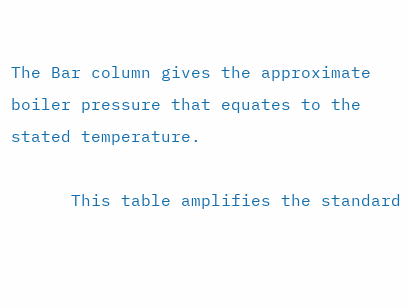The Bar column gives the approximate boiler pressure that equates to the stated temperature.

      This table amplifies the standard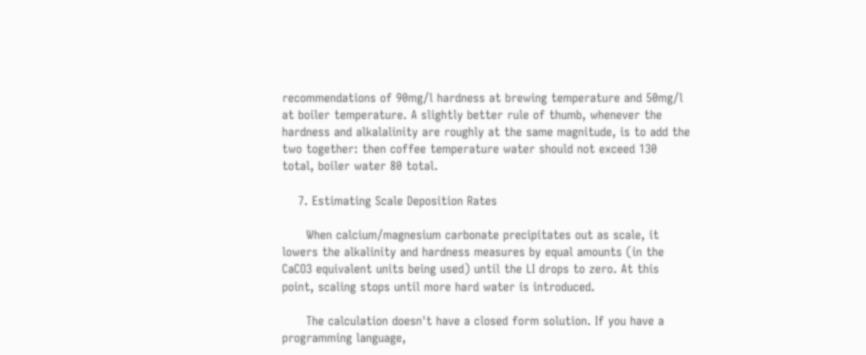recommendations of 90mg/l hardness at brewing temperature and 50mg/l at boiler temperature. A slightly better rule of thumb, whenever the hardness and alkalalinity are roughly at the same magnitude, is to add the two together: then coffee temperature water should not exceed 130 total, boiler water 80 total.

    7. Estimating Scale Deposition Rates

      When calcium/magnesium carbonate precipitates out as scale, it lowers the alkalinity and hardness measures by equal amounts (in the CaCO3 equivalent units being used) until the LI drops to zero. At this point, scaling stops until more hard water is introduced.

      The calculation doesn't have a closed form solution. If you have a programming language,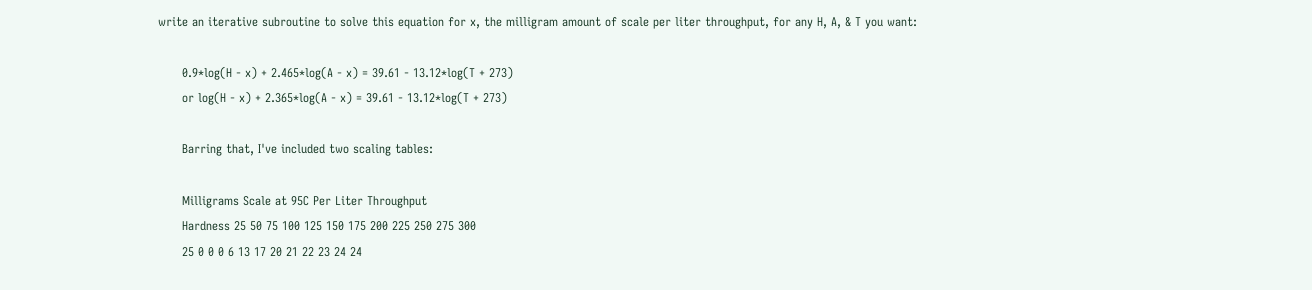write an iterative subroutine to solve this equation for x, the milligram amount of scale per liter throughput, for any H, A, & T you want:

      0.9*log(H - x) + 2.465*log(A - x) = 39.61 - 13.12*log(T + 273)
      or log(H - x) + 2.365*log(A - x) = 39.61 - 13.12*log(T + 273)

      Barring that, I've included two scaling tables:

      Milligrams Scale at 95C Per Liter Throughput
      Hardness 25 50 75 100 125 150 175 200 225 250 275 300
      25 0 0 0 6 13 17 20 21 22 23 24 24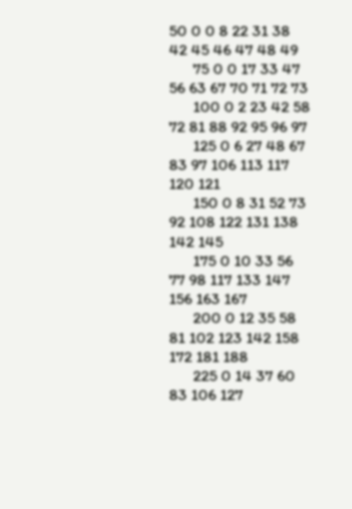50 0 0 8 22 31 38 42 45 46 47 48 49
      75 0 0 17 33 47 56 63 67 70 71 72 73
      100 0 2 23 42 58 72 81 88 92 95 96 97
      125 0 6 27 48 67 83 97 106 113 117 120 121
      150 0 8 31 52 73 92 108 122 131 138 142 145
      175 0 10 33 56 77 98 117 133 147 156 163 167
      200 0 12 35 58 81 102 123 142 158 172 181 188
      225 0 14 37 60 83 106 127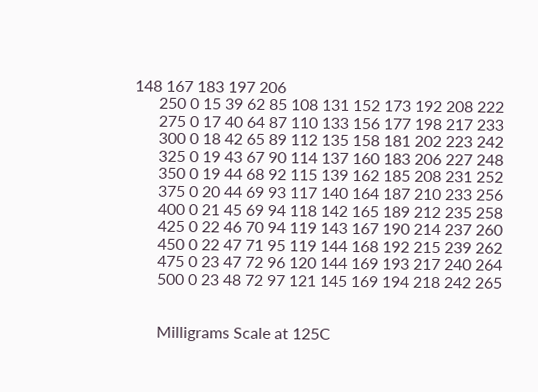148 167 183 197 206
      250 0 15 39 62 85 108 131 152 173 192 208 222
      275 0 17 40 64 87 110 133 156 177 198 217 233
      300 0 18 42 65 89 112 135 158 181 202 223 242
      325 0 19 43 67 90 114 137 160 183 206 227 248
      350 0 19 44 68 92 115 139 162 185 208 231 252
      375 0 20 44 69 93 117 140 164 187 210 233 256
      400 0 21 45 69 94 118 142 165 189 212 235 258
      425 0 22 46 70 94 119 143 167 190 214 237 260
      450 0 22 47 71 95 119 144 168 192 215 239 262
      475 0 23 47 72 96 120 144 169 193 217 240 264
      500 0 23 48 72 97 121 145 169 194 218 242 265


      Milligrams Scale at 125C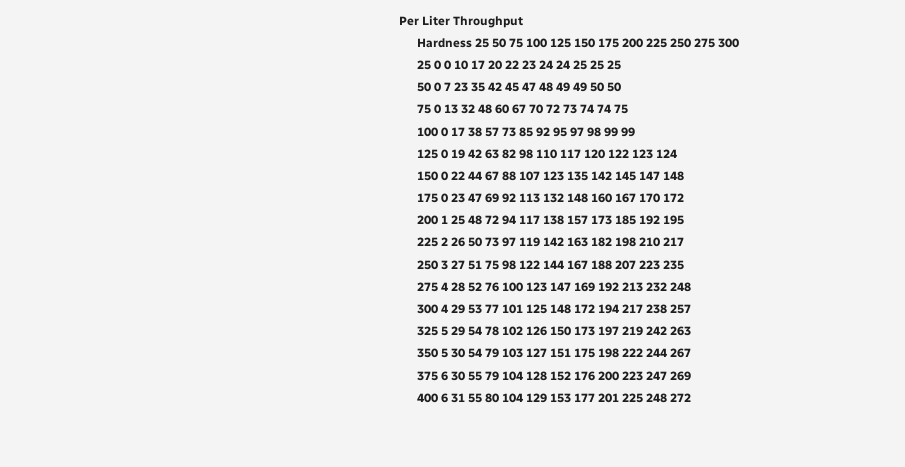Per Liter Throughput
      Hardness 25 50 75 100 125 150 175 200 225 250 275 300
      25 0 0 10 17 20 22 23 24 24 25 25 25
      50 0 7 23 35 42 45 47 48 49 49 50 50
      75 0 13 32 48 60 67 70 72 73 74 74 75
      100 0 17 38 57 73 85 92 95 97 98 99 99
      125 0 19 42 63 82 98 110 117 120 122 123 124
      150 0 22 44 67 88 107 123 135 142 145 147 148
      175 0 23 47 69 92 113 132 148 160 167 170 172
      200 1 25 48 72 94 117 138 157 173 185 192 195
      225 2 26 50 73 97 119 142 163 182 198 210 217
      250 3 27 51 75 98 122 144 167 188 207 223 235
      275 4 28 52 76 100 123 147 169 192 213 232 248
      300 4 29 53 77 101 125 148 172 194 217 238 257
      325 5 29 54 78 102 126 150 173 197 219 242 263
      350 5 30 54 79 103 127 151 175 198 222 244 267
      375 6 30 55 79 104 128 152 176 200 223 247 269
      400 6 31 55 80 104 129 153 177 201 225 248 272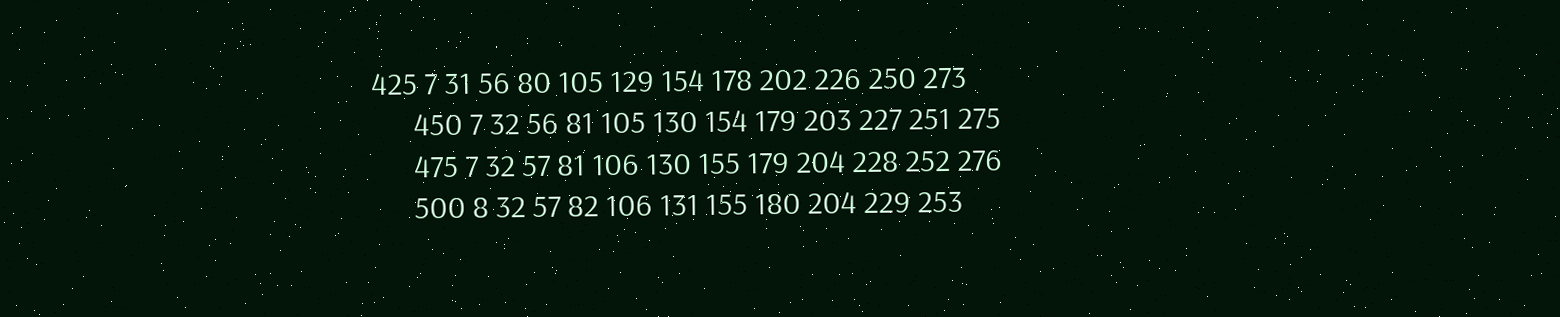425 7 31 56 80 105 129 154 178 202 226 250 273
      450 7 32 56 81 105 130 154 179 203 227 251 275
      475 7 32 57 81 106 130 155 179 204 228 252 276
      500 8 32 57 82 106 131 155 180 204 229 253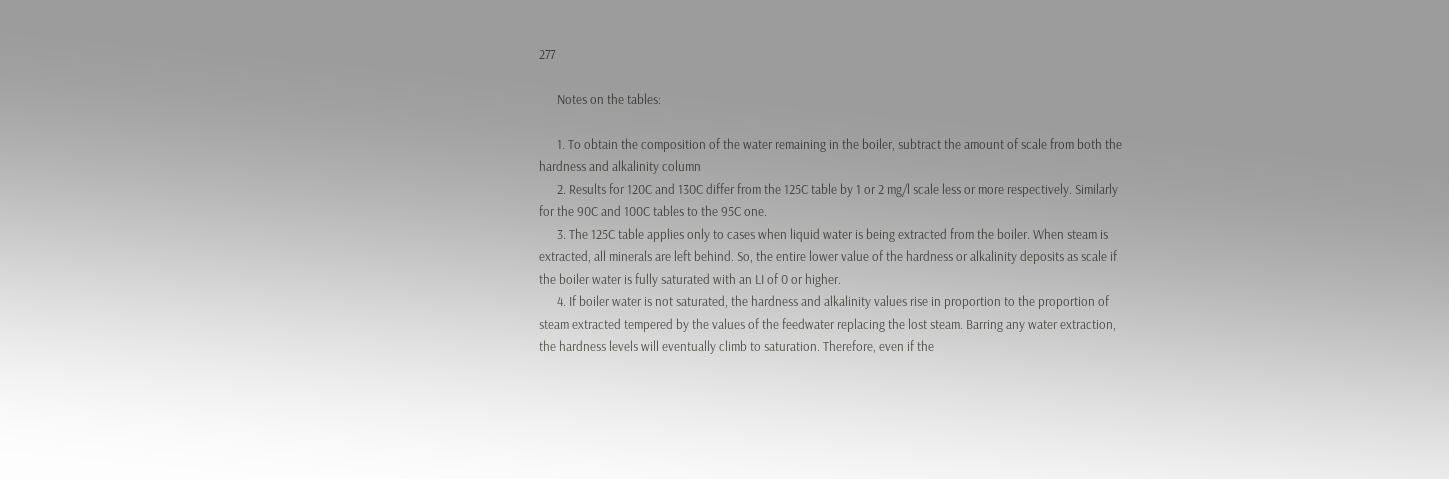277

      Notes on the tables:

      1. To obtain the composition of the water remaining in the boiler, subtract the amount of scale from both the hardness and alkalinity column
      2. Results for 120C and 130C differ from the 125C table by 1 or 2 mg/l scale less or more respectively. Similarly for the 90C and 100C tables to the 95C one.
      3. The 125C table applies only to cases when liquid water is being extracted from the boiler. When steam is extracted, all minerals are left behind. So, the entire lower value of the hardness or alkalinity deposits as scale if the boiler water is fully saturated with an LI of 0 or higher.
      4. If boiler water is not saturated, the hardness and alkalinity values rise in proportion to the proportion of steam extracted tempered by the values of the feedwater replacing the lost steam. Barring any water extraction, the hardness levels will eventually climb to saturation. Therefore, even if the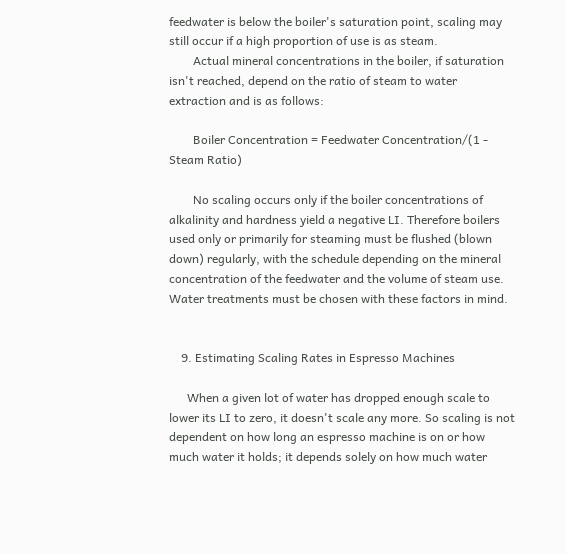feedwater is below the boiler's saturation point, scaling may still occur if a high proportion of use is as steam.
        Actual mineral concentrations in the boiler, if saturation isn't reached, depend on the ratio of steam to water extraction and is as follows:

        Boiler Concentration = Feedwater Concentration/(1 - Steam Ratio)

        No scaling occurs only if the boiler concentrations of alkalinity and hardness yield a negative LI. Therefore boilers used only or primarily for steaming must be flushed (blown down) regularly, with the schedule depending on the mineral concentration of the feedwater and the volume of steam use. Water treatments must be chosen with these factors in mind.


    9. Estimating Scaling Rates in Espresso Machines

      When a given lot of water has dropped enough scale to lower its LI to zero, it doesn't scale any more. So scaling is not dependent on how long an espresso machine is on or how much water it holds; it depends solely on how much water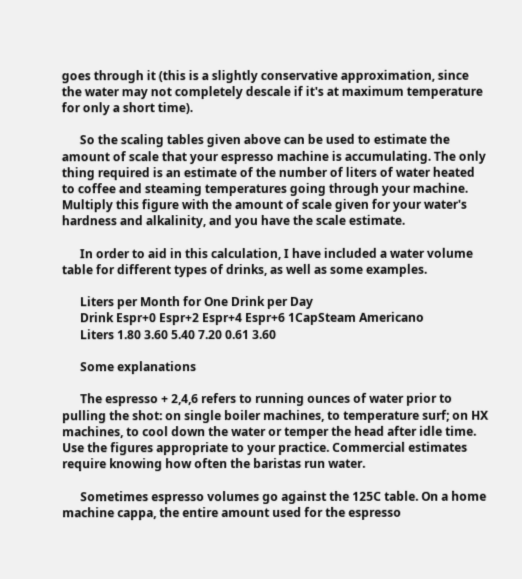goes through it (this is a slightly conservative approximation, since the water may not completely descale if it's at maximum temperature for only a short time).

      So the scaling tables given above can be used to estimate the amount of scale that your espresso machine is accumulating. The only thing required is an estimate of the number of liters of water heated to coffee and steaming temperatures going through your machine. Multiply this figure with the amount of scale given for your water's hardness and alkalinity, and you have the scale estimate.

      In order to aid in this calculation, I have included a water volume table for different types of drinks, as well as some examples.

      Liters per Month for One Drink per Day
      Drink Espr+0 Espr+2 Espr+4 Espr+6 1CapSteam Americano
      Liters 1.80 3.60 5.40 7.20 0.61 3.60

      Some explanations

      The espresso + 2,4,6 refers to running ounces of water prior to pulling the shot: on single boiler machines, to temperature surf; on HX machines, to cool down the water or temper the head after idle time. Use the figures appropriate to your practice. Commercial estimates require knowing how often the baristas run water.

      Sometimes espresso volumes go against the 125C table. On a home machine cappa, the entire amount used for the espresso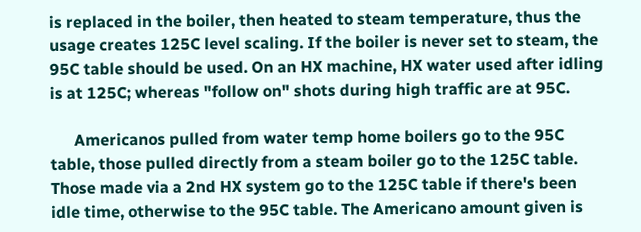is replaced in the boiler, then heated to steam temperature, thus the usage creates 125C level scaling. If the boiler is never set to steam, the 95C table should be used. On an HX machine, HX water used after idling is at 125C; whereas "follow on" shots during high traffic are at 95C.

      Americanos pulled from water temp home boilers go to the 95C table, those pulled directly from a steam boiler go to the 125C table. Those made via a 2nd HX system go to the 125C table if there's been idle time, otherwise to the 95C table. The Americano amount given is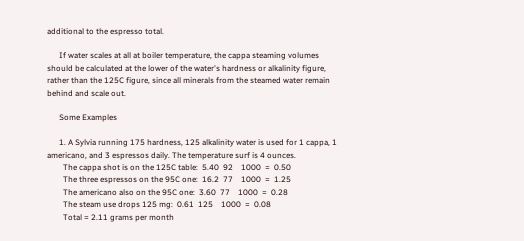additional to the espresso total.

      If water scales at all at boiler temperature, the cappa steaming volumes should be calculated at the lower of the water's hardness or alkalinity figure, rather than the 125C figure, since all minerals from the steamed water remain behind and scale out.

      Some Examples

      1. A Sylvia running 175 hardness, 125 alkalinity water is used for 1 cappa, 1 americano, and 3 espressos daily. The temperature surf is 4 ounces.
        The cappa shot is on the 125C table:  5.40  92    1000  =  0.50
        The three espressos on the 95C one:  16.2  77    1000  =  1.25
        The americano also on the 95C one:  3.60  77    1000  =  0.28
        The steam use drops 125 mg:  0.61  125    1000  =  0.08
        Total = 2.11 grams per month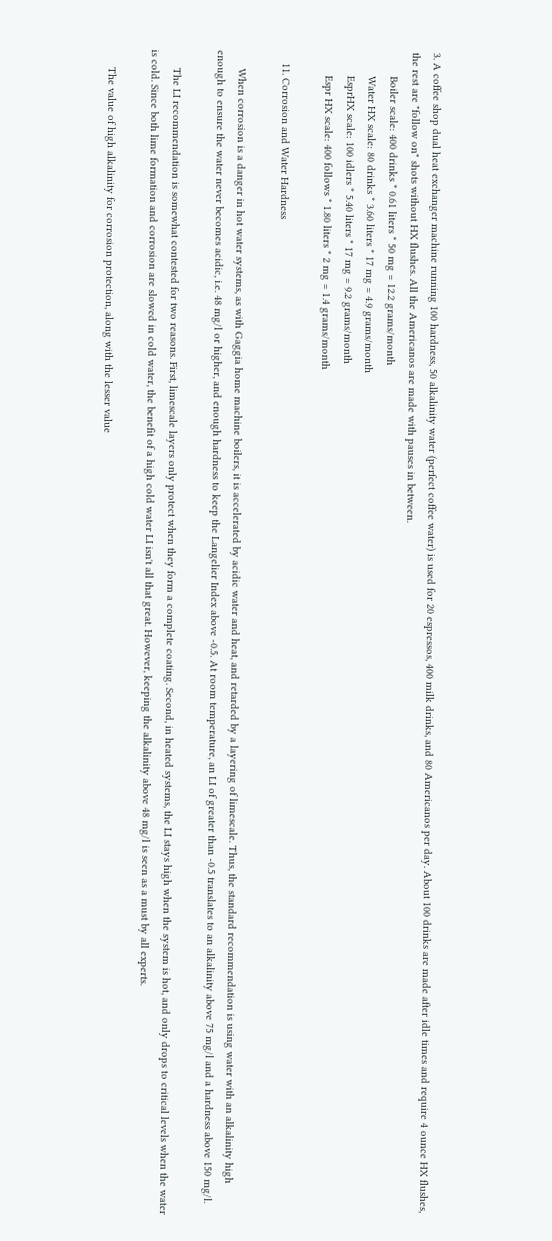3. A coffee shop dual heat exchanger machine running 100 hardness, 50 alkalinity water (perfect coffee water) is used for 20 espressos, 400 milk drinks, and 80 Americanos per day. About 100 drinks are made after idle times and require 4 ounce HX flushes, the rest are "follow on" shots without HX flushes. All the Americanos are made with pauses in between.
        Boiler scale: 400 drinks * 0.61 liters * 50 mg = 12.2 grams/month
        Water HX scale: 80 drinks * 3.60 liters * 17 mg = 4.9 grams/month
        EsprHX scale: 100 idlers * 5.40 liters * 17 mg = 9.2 grams/month
        Espr HX scale: 400 follows * 1.80 liters * 2 mg = 1.4 grams/month

    11. Corrosion and Water Hardness

      When corrosion is a danger in hot water systems, as with Gaggia home machine boilers, it is accelerated by acidic water and heat, and retarded by a layering of limescale. Thus, the standard recommendation is using water with an alkalinity high enough to ensure the water never becomes acidic, i.e. 48 mg/l or higher, and enough hardness to keep the Langelier Index above -0.5. At room temperature, an LI of greater than -0.5 translates to an alkalinity above 75 mg/l and a hardness above 150 mg/l.

      The LI recommendation is somewhat contested for two reasons. First, limescale layers only protect when they form a complete coating. Second, in heated systems, the LI stays high when the system is hot, and only drops to critical levels when the water is cold. Since both lime formation and corrosion are slowed in cold water, the benefit of a high cold water LI isn't all that great. However, keeping the alkalinity above 48 mg/l is seen as a must by all experts.

      The value of high alkalinity for corrosion protection, along with the lesser value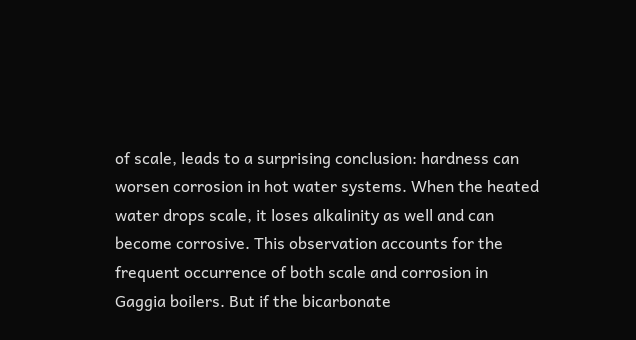of scale, leads to a surprising conclusion: hardness can worsen corrosion in hot water systems. When the heated water drops scale, it loses alkalinity as well and can become corrosive. This observation accounts for the frequent occurrence of both scale and corrosion in Gaggia boilers. But if the bicarbonate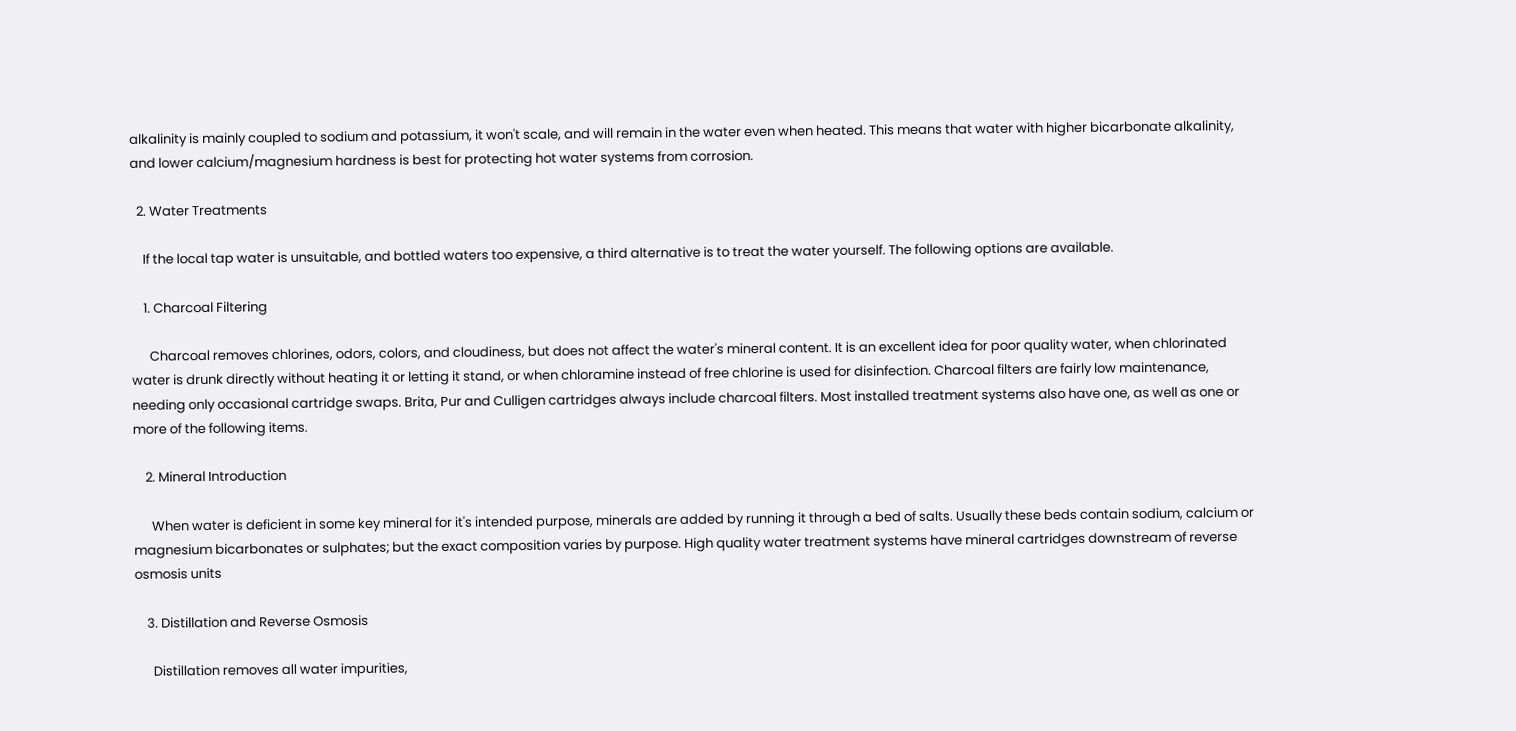alkalinity is mainly coupled to sodium and potassium, it won't scale, and will remain in the water even when heated. This means that water with higher bicarbonate alkalinity, and lower calcium/magnesium hardness is best for protecting hot water systems from corrosion.

  2. Water Treatments

    If the local tap water is unsuitable, and bottled waters too expensive, a third alternative is to treat the water yourself. The following options are available.

    1. Charcoal Filtering

      Charcoal removes chlorines, odors, colors, and cloudiness, but does not affect the water's mineral content. It is an excellent idea for poor quality water, when chlorinated water is drunk directly without heating it or letting it stand, or when chloramine instead of free chlorine is used for disinfection. Charcoal filters are fairly low maintenance, needing only occasional cartridge swaps. Brita, Pur and Culligen cartridges always include charcoal filters. Most installed treatment systems also have one, as well as one or more of the following items.

    2. Mineral Introduction

      When water is deficient in some key mineral for it's intended purpose, minerals are added by running it through a bed of salts. Usually these beds contain sodium, calcium or magnesium bicarbonates or sulphates; but the exact composition varies by purpose. High quality water treatment systems have mineral cartridges downstream of reverse osmosis units

    3. Distillation and Reverse Osmosis

      Distillation removes all water impurities,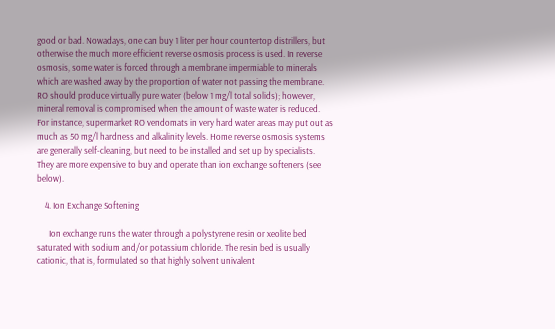good or bad. Nowadays, one can buy 1 liter per hour countertop distrillers, but otherwise the much more efficient reverse osmosis process is used. In reverse osmosis, some water is forced through a membrane impermiable to minerals which are washed away by the proportion of water not passing the membrane. RO should produce virtually pure water (below 1 mg/l total solids); however, mineral removal is compromised when the amount of waste water is reduced. For instance, supermarket RO vendomats in very hard water areas may put out as much as 50 mg/l hardness and alkalinity levels. Home reverse osmosis systems are generally self-cleaning, but need to be installed and set up by specialists. They are more expensive to buy and operate than ion exchange softeners (see below).

    4. Ion Exchange Softening

      Ion exchange runs the water through a polystyrene resin or xeolite bed saturated with sodium and/or potassium chloride. The resin bed is usually cationic, that is, formulated so that highly solvent univalent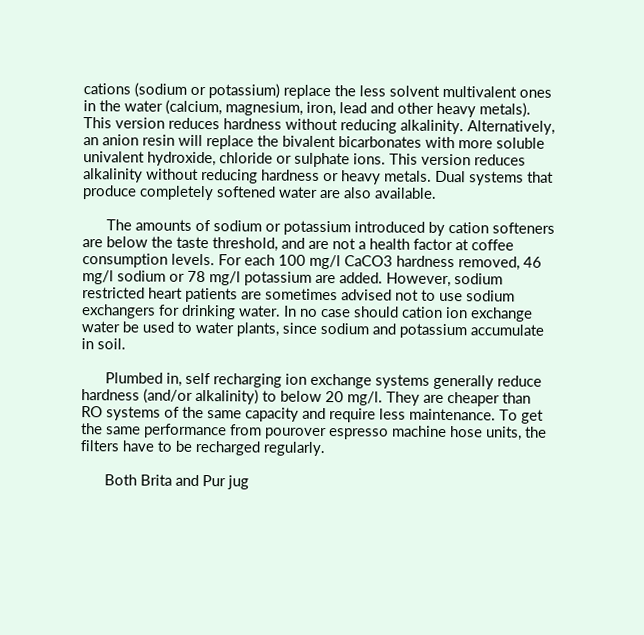cations (sodium or potassium) replace the less solvent multivalent ones in the water (calcium, magnesium, iron, lead and other heavy metals). This version reduces hardness without reducing alkalinity. Alternatively, an anion resin will replace the bivalent bicarbonates with more soluble univalent hydroxide, chloride or sulphate ions. This version reduces alkalinity without reducing hardness or heavy metals. Dual systems that produce completely softened water are also available.

      The amounts of sodium or potassium introduced by cation softeners are below the taste threshold, and are not a health factor at coffee consumption levels. For each 100 mg/l CaCO3 hardness removed, 46 mg/l sodium or 78 mg/l potassium are added. However, sodium restricted heart patients are sometimes advised not to use sodium exchangers for drinking water. In no case should cation ion exchange water be used to water plants, since sodium and potassium accumulate in soil.

      Plumbed in, self recharging ion exchange systems generally reduce hardness (and/or alkalinity) to below 20 mg/l. They are cheaper than RO systems of the same capacity and require less maintenance. To get the same performance from pourover espresso machine hose units, the filters have to be recharged regularly.

      Both Brita and Pur jug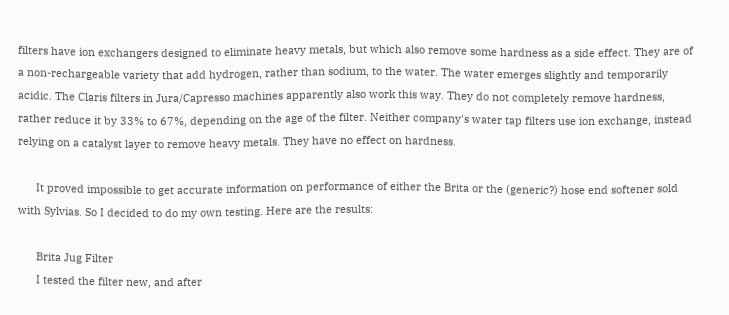filters have ion exchangers designed to eliminate heavy metals, but which also remove some hardness as a side effect. They are of a non-rechargeable variety that add hydrogen, rather than sodium, to the water. The water emerges slightly and temporarily acidic. The Claris filters in Jura/Capresso machines apparently also work this way. They do not completely remove hardness, rather reduce it by 33% to 67%, depending on the age of the filter. Neither company's water tap filters use ion exchange, instead relying on a catalyst layer to remove heavy metals. They have no effect on hardness.

      It proved impossible to get accurate information on performance of either the Brita or the (generic?) hose end softener sold with Sylvias. So I decided to do my own testing. Here are the results:

      Brita Jug Filter
      I tested the filter new, and after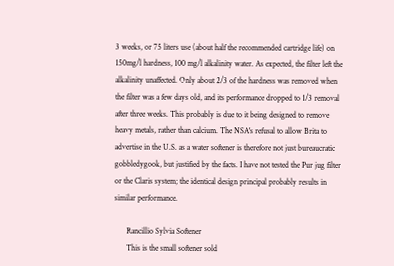3 weeks, or 75 liters use (about half the recommended cartridge life) on 150mg/l hardness, 100 mg/l alkalinity water. As expected, the filter left the alkalinity unaffected. Only about 2/3 of the hardness was removed when the filter was a few days old, and its performance dropped to 1/3 removal after three weeks. This probably is due to it being designed to remove heavy metals, rather than calcium. The NSA's refusal to allow Brita to advertise in the U.S. as a water softener is therefore not just bureaucratic gobbledygook, but justified by the facts. I have not tested the Pur jug filter or the Claris system; the identical design principal probably results in similar performance.

      Rancillio Sylvia Softener
      This is the small softener sold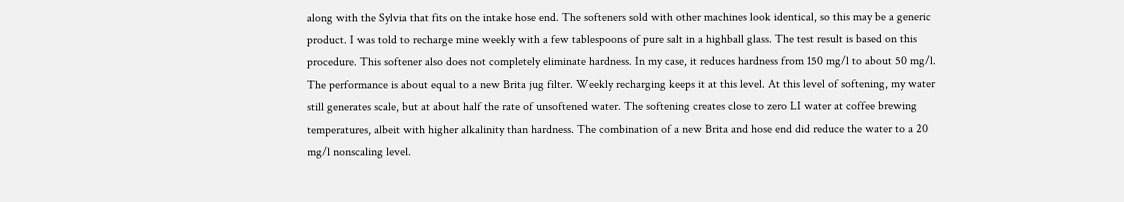along with the Sylvia that fits on the intake hose end. The softeners sold with other machines look identical, so this may be a generic product. I was told to recharge mine weekly with a few tablespoons of pure salt in a highball glass. The test result is based on this procedure. This softener also does not completely eliminate hardness. In my case, it reduces hardness from 150 mg/l to about 50 mg/l. The performance is about equal to a new Brita jug filter. Weekly recharging keeps it at this level. At this level of softening, my water still generates scale, but at about half the rate of unsoftened water. The softening creates close to zero LI water at coffee brewing temperatures, albeit with higher alkalinity than hardness. The combination of a new Brita and hose end did reduce the water to a 20 mg/l nonscaling level.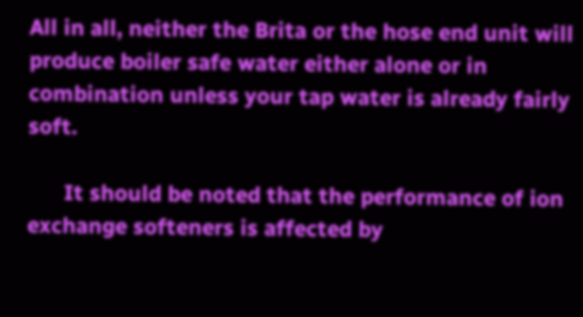All in all, neither the Brita or the hose end unit will produce boiler safe water either alone or in combination unless your tap water is already fairly soft.

      It should be noted that the performance of ion exchange softeners is affected by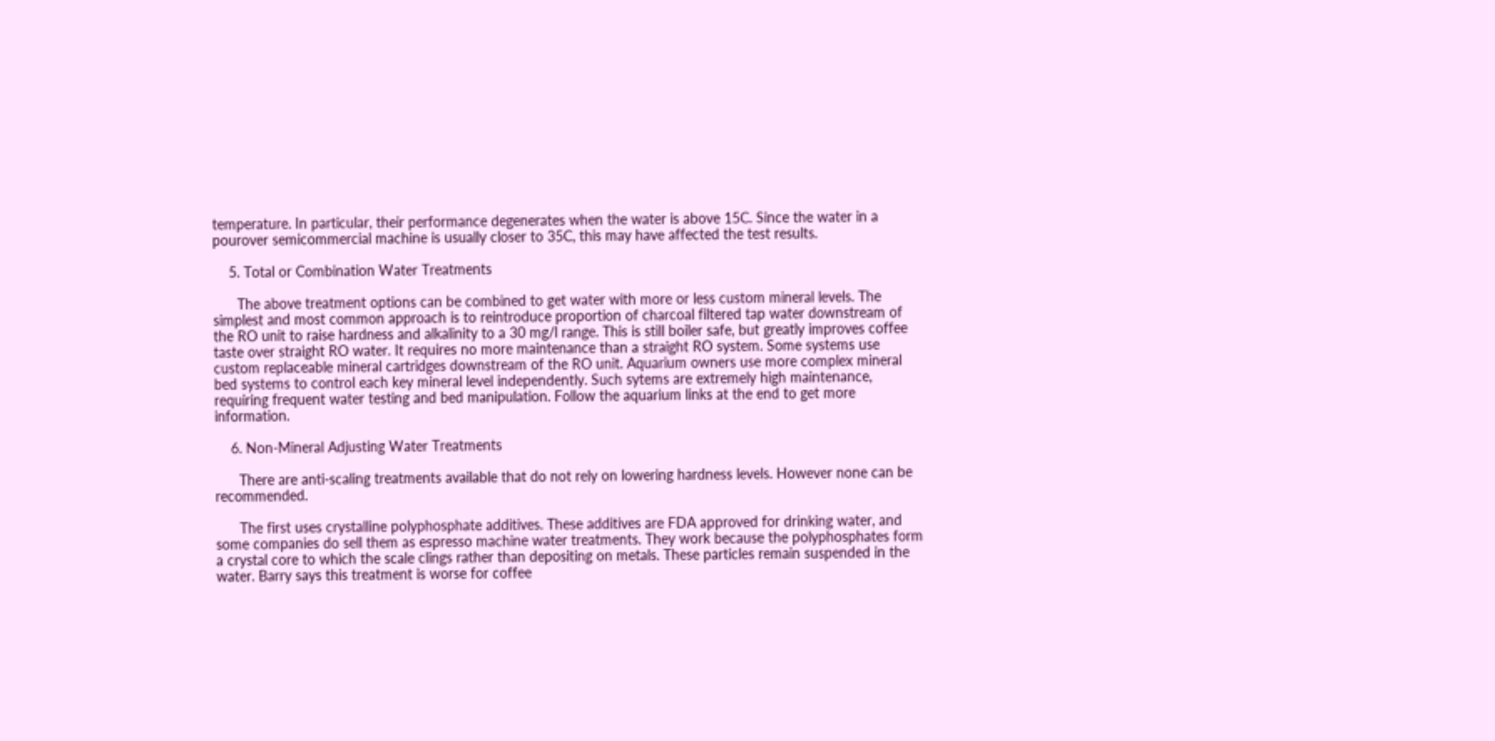temperature. In particular, their performance degenerates when the water is above 15C. Since the water in a pourover semicommercial machine is usually closer to 35C, this may have affected the test results.

    5. Total or Combination Water Treatments

      The above treatment options can be combined to get water with more or less custom mineral levels. The simplest and most common approach is to reintroduce proportion of charcoal filtered tap water downstream of the RO unit to raise hardness and alkalinity to a 30 mg/l range. This is still boiler safe, but greatly improves coffee taste over straight RO water. It requires no more maintenance than a straight RO system. Some systems use custom replaceable mineral cartridges downstream of the RO unit. Aquarium owners use more complex mineral bed systems to control each key mineral level independently. Such sytems are extremely high maintenance, requiring frequent water testing and bed manipulation. Follow the aquarium links at the end to get more information.

    6. Non-Mineral Adjusting Water Treatments

      There are anti-scaling treatments available that do not rely on lowering hardness levels. However none can be recommended.

      The first uses crystalline polyphosphate additives. These additives are FDA approved for drinking water, and some companies do sell them as espresso machine water treatments. They work because the polyphosphates form a crystal core to which the scale clings rather than depositing on metals. These particles remain suspended in the water. Barry says this treatment is worse for coffee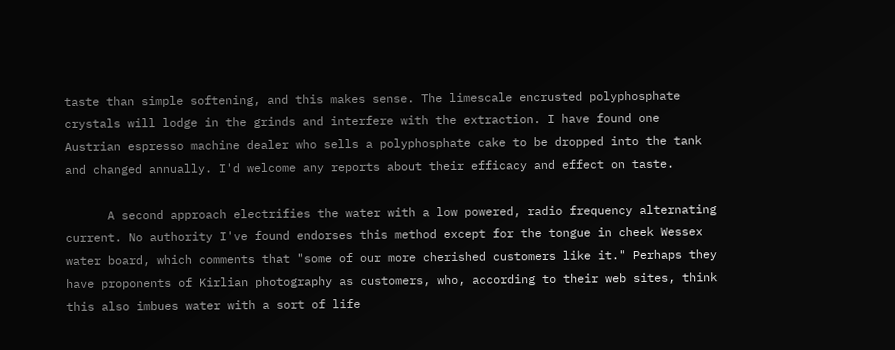taste than simple softening, and this makes sense. The limescale encrusted polyphosphate crystals will lodge in the grinds and interfere with the extraction. I have found one Austrian espresso machine dealer who sells a polyphosphate cake to be dropped into the tank and changed annually. I'd welcome any reports about their efficacy and effect on taste.

      A second approach electrifies the water with a low powered, radio frequency alternating current. No authority I've found endorses this method except for the tongue in cheek Wessex water board, which comments that "some of our more cherished customers like it." Perhaps they have proponents of Kirlian photography as customers, who, according to their web sites, think this also imbues water with a sort of life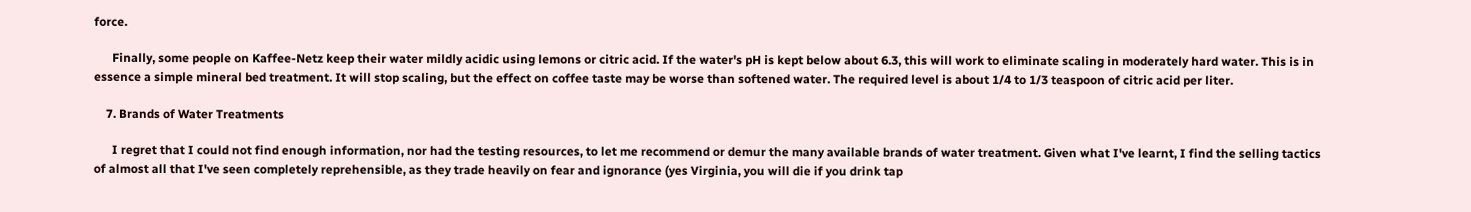force.

      Finally, some people on Kaffee-Netz keep their water mildly acidic using lemons or citric acid. If the water's pH is kept below about 6.3, this will work to eliminate scaling in moderately hard water. This is in essence a simple mineral bed treatment. It will stop scaling, but the effect on coffee taste may be worse than softened water. The required level is about 1/4 to 1/3 teaspoon of citric acid per liter.

    7. Brands of Water Treatments

      I regret that I could not find enough information, nor had the testing resources, to let me recommend or demur the many available brands of water treatment. Given what I've learnt, I find the selling tactics of almost all that I've seen completely reprehensible, as they trade heavily on fear and ignorance (yes Virginia, you will die if you drink tap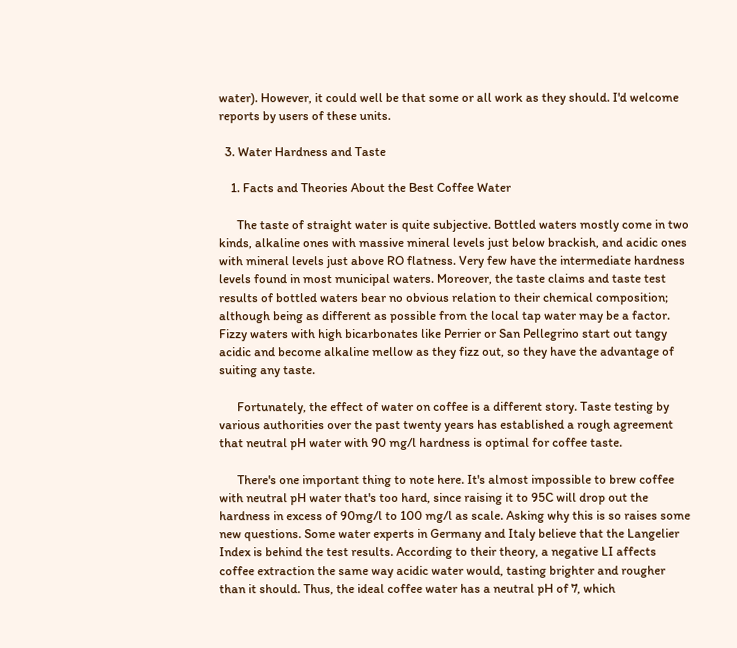water). However, it could well be that some or all work as they should. I'd welcome reports by users of these units.

  3. Water Hardness and Taste

    1. Facts and Theories About the Best Coffee Water

      The taste of straight water is quite subjective. Bottled waters mostly come in two kinds, alkaline ones with massive mineral levels just below brackish, and acidic ones with mineral levels just above RO flatness. Very few have the intermediate hardness levels found in most municipal waters. Moreover, the taste claims and taste test results of bottled waters bear no obvious relation to their chemical composition; although being as different as possible from the local tap water may be a factor. Fizzy waters with high bicarbonates like Perrier or San Pellegrino start out tangy acidic and become alkaline mellow as they fizz out, so they have the advantage of suiting any taste.

      Fortunately, the effect of water on coffee is a different story. Taste testing by various authorities over the past twenty years has established a rough agreement that neutral pH water with 90 mg/l hardness is optimal for coffee taste.

      There's one important thing to note here. It's almost impossible to brew coffee with neutral pH water that's too hard, since raising it to 95C will drop out the hardness in excess of 90mg/l to 100 mg/l as scale. Asking why this is so raises some new questions. Some water experts in Germany and Italy believe that the Langelier Index is behind the test results. According to their theory, a negative LI affects coffee extraction the same way acidic water would, tasting brighter and rougher than it should. Thus, the ideal coffee water has a neutral pH of 7, which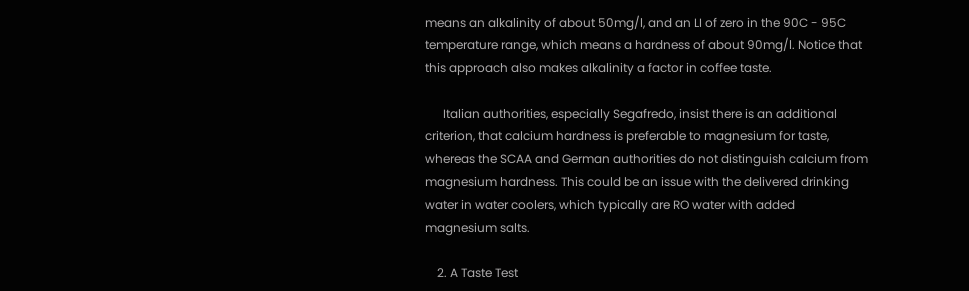means an alkalinity of about 50mg/l, and an LI of zero in the 90C - 95C temperature range, which means a hardness of about 90mg/l. Notice that this approach also makes alkalinity a factor in coffee taste.

      Italian authorities, especially Segafredo, insist there is an additional criterion, that calcium hardness is preferable to magnesium for taste, whereas the SCAA and German authorities do not distinguish calcium from magnesium hardness. This could be an issue with the delivered drinking water in water coolers, which typically are RO water with added magnesium salts.

    2. A Taste Test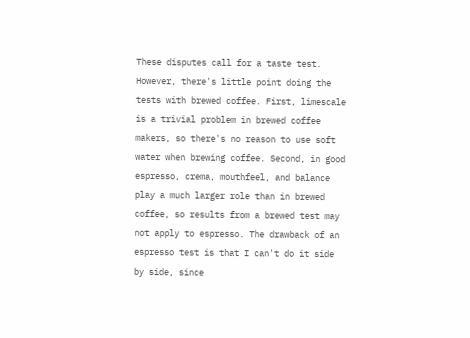These disputes call for a taste test. However, there's little point doing the tests with brewed coffee. First, limescale is a trivial problem in brewed coffee makers, so there's no reason to use soft water when brewing coffee. Second, in good espresso, crema, mouthfeel, and balance play a much larger role than in brewed coffee, so results from a brewed test may not apply to espresso. The drawback of an espresso test is that I can't do it side by side, since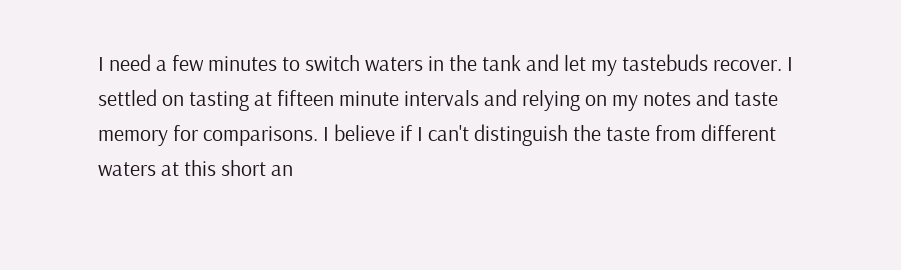I need a few minutes to switch waters in the tank and let my tastebuds recover. I settled on tasting at fifteen minute intervals and relying on my notes and taste memory for comparisons. I believe if I can't distinguish the taste from different waters at this short an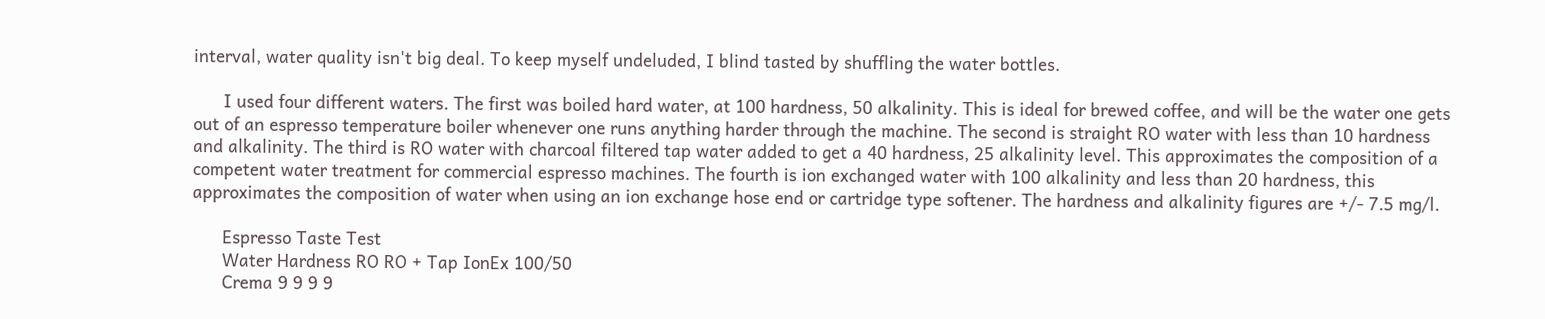interval, water quality isn't big deal. To keep myself undeluded, I blind tasted by shuffling the water bottles.

      I used four different waters. The first was boiled hard water, at 100 hardness, 50 alkalinity. This is ideal for brewed coffee, and will be the water one gets out of an espresso temperature boiler whenever one runs anything harder through the machine. The second is straight RO water with less than 10 hardness and alkalinity. The third is RO water with charcoal filtered tap water added to get a 40 hardness, 25 alkalinity level. This approximates the composition of a competent water treatment for commercial espresso machines. The fourth is ion exchanged water with 100 alkalinity and less than 20 hardness, this approximates the composition of water when using an ion exchange hose end or cartridge type softener. The hardness and alkalinity figures are +/- 7.5 mg/l.

      Espresso Taste Test
      Water Hardness RO RO + Tap IonEx 100/50
      Crema 9 9 9 9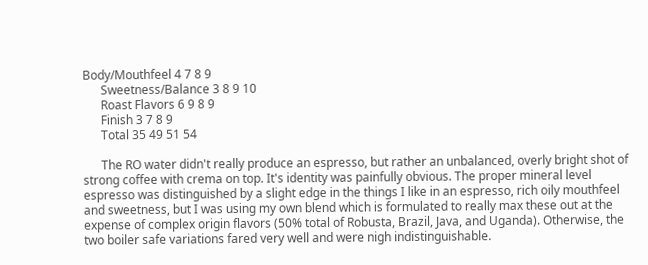Body/Mouthfeel 4 7 8 9
      Sweetness/Balance 3 8 9 10
      Roast Flavors 6 9 8 9
      Finish 3 7 8 9
      Total 35 49 51 54

      The RO water didn't really produce an espresso, but rather an unbalanced, overly bright shot of strong coffee with crema on top. It's identity was painfully obvious. The proper mineral level espresso was distinguished by a slight edge in the things I like in an espresso, rich oily mouthfeel and sweetness, but I was using my own blend which is formulated to really max these out at the expense of complex origin flavors (50% total of Robusta, Brazil, Java, and Uganda). Otherwise, the two boiler safe variations fared very well and were nigh indistinguishable.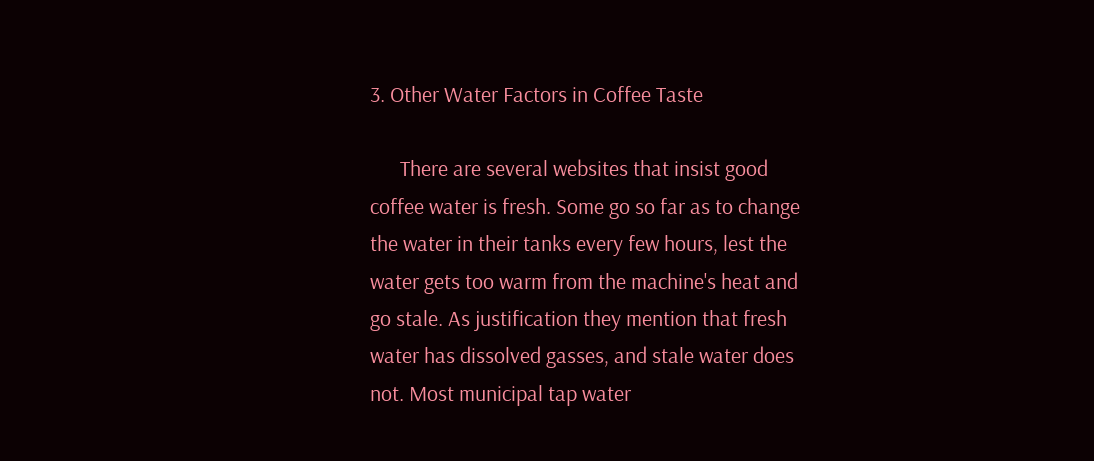3. Other Water Factors in Coffee Taste

      There are several websites that insist good coffee water is fresh. Some go so far as to change the water in their tanks every few hours, lest the water gets too warm from the machine's heat and go stale. As justification they mention that fresh water has dissolved gasses, and stale water does not. Most municipal tap water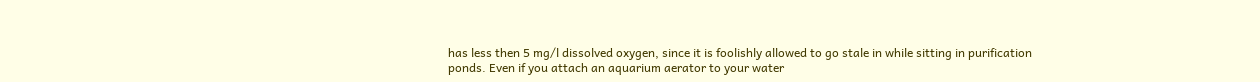has less then 5 mg/l dissolved oxygen, since it is foolishly allowed to go stale in while sitting in purification ponds. Even if you attach an aquarium aerator to your water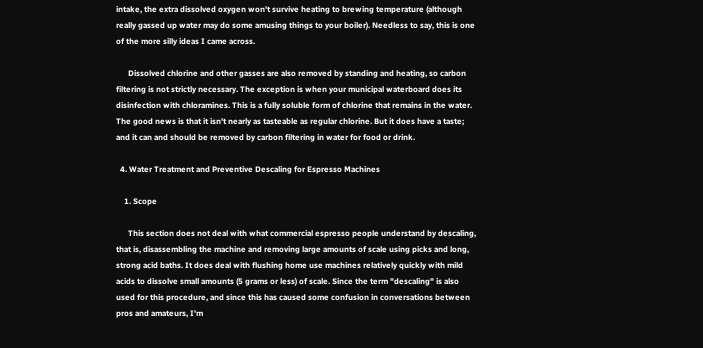intake, the extra dissolved oxygen won't survive heating to brewing temperature (although really gassed up water may do some amusing things to your boiler). Needless to say, this is one of the more silly ideas I came across.

      Dissolved chlorine and other gasses are also removed by standing and heating, so carbon filtering is not strictly necessary. The exception is when your municipal waterboard does its disinfection with chloramines. This is a fully soluble form of chlorine that remains in the water. The good news is that it isn't nearly as tasteable as regular chlorine. But it does have a taste; and it can and should be removed by carbon filtering in water for food or drink.

  4. Water Treatment and Preventive Descaling for Espresso Machines

    1. Scope

      This section does not deal with what commercial espresso people understand by descaling, that is, disassembling the machine and removing large amounts of scale using picks and long, strong acid baths. It does deal with flushing home use machines relatively quickly with mild acids to dissolve small amounts (5 grams or less) of scale. Since the term "descaling" is also used for this procedure, and since this has caused some confusion in conversations between pros and amateurs, I'm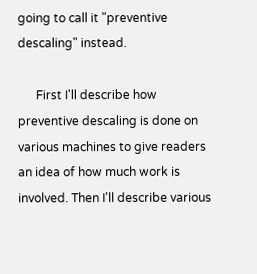going to call it "preventive descaling" instead.

      First I'll describe how preventive descaling is done on various machines to give readers an idea of how much work is involved. Then I'll describe various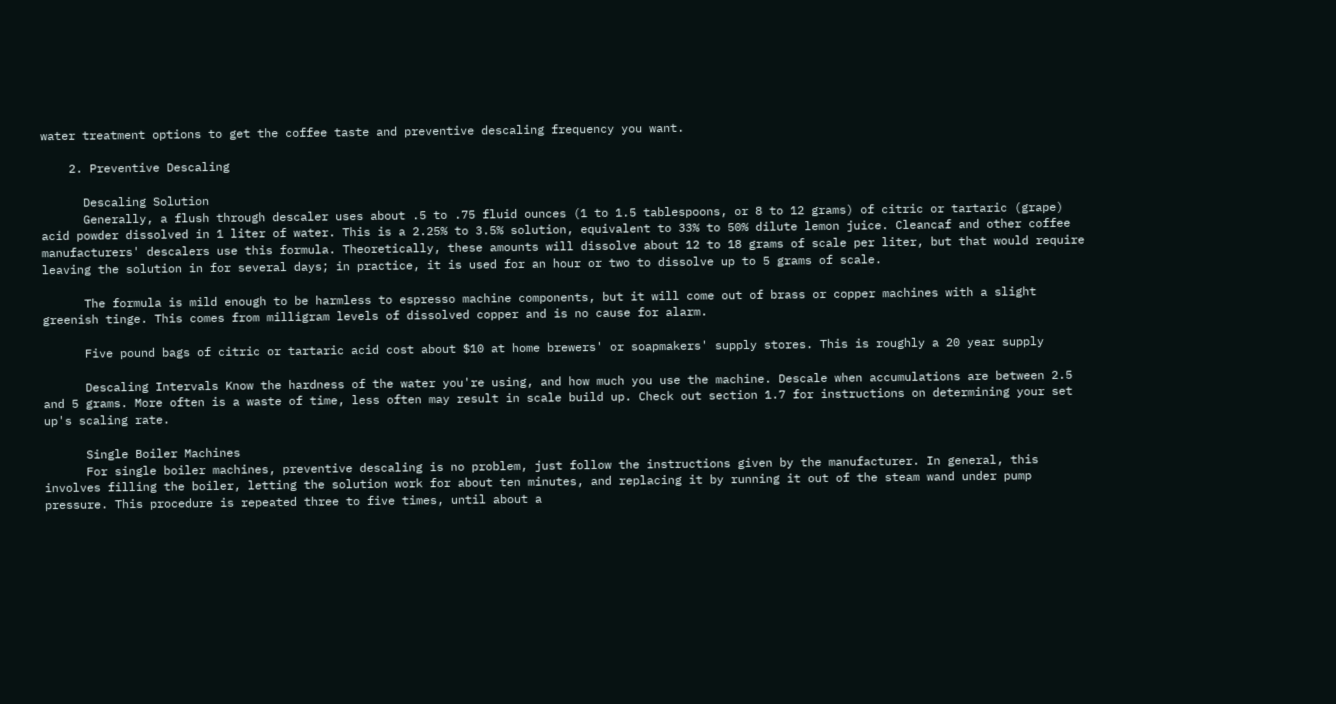water treatment options to get the coffee taste and preventive descaling frequency you want.

    2. Preventive Descaling

      Descaling Solution
      Generally, a flush through descaler uses about .5 to .75 fluid ounces (1 to 1.5 tablespoons, or 8 to 12 grams) of citric or tartaric (grape) acid powder dissolved in 1 liter of water. This is a 2.25% to 3.5% solution, equivalent to 33% to 50% dilute lemon juice. Cleancaf and other coffee manufacturers' descalers use this formula. Theoretically, these amounts will dissolve about 12 to 18 grams of scale per liter, but that would require leaving the solution in for several days; in practice, it is used for an hour or two to dissolve up to 5 grams of scale.

      The formula is mild enough to be harmless to espresso machine components, but it will come out of brass or copper machines with a slight greenish tinge. This comes from milligram levels of dissolved copper and is no cause for alarm.

      Five pound bags of citric or tartaric acid cost about $10 at home brewers' or soapmakers' supply stores. This is roughly a 20 year supply

      Descaling Intervals Know the hardness of the water you're using, and how much you use the machine. Descale when accumulations are between 2.5 and 5 grams. More often is a waste of time, less often may result in scale build up. Check out section 1.7 for instructions on determining your set up's scaling rate.

      Single Boiler Machines
      For single boiler machines, preventive descaling is no problem, just follow the instructions given by the manufacturer. In general, this involves filling the boiler, letting the solution work for about ten minutes, and replacing it by running it out of the steam wand under pump pressure. This procedure is repeated three to five times, until about a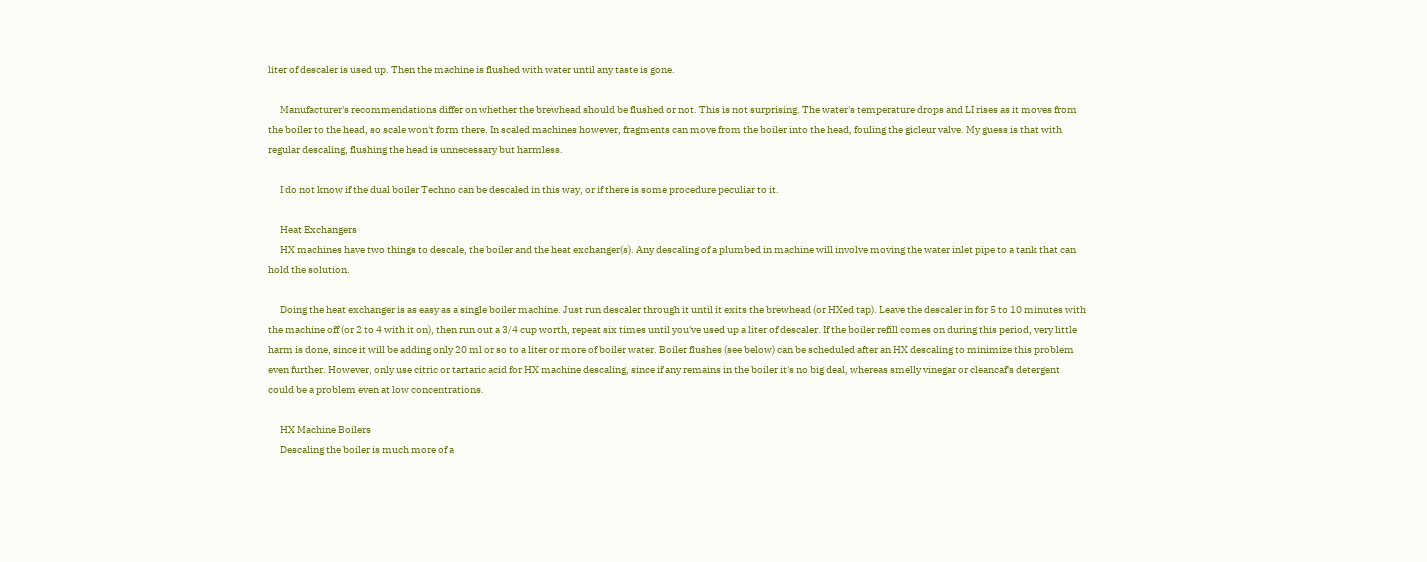liter of descaler is used up. Then the machine is flushed with water until any taste is gone.

      Manufacturer's recommendations differ on whether the brewhead should be flushed or not. This is not surprising. The water's temperature drops and LI rises as it moves from the boiler to the head, so scale won't form there. In scaled machines however, fragments can move from the boiler into the head, fouling the gicleur valve. My guess is that with regular descaling, flushing the head is unnecessary but harmless.

      I do not know if the dual boiler Techno can be descaled in this way, or if there is some procedure peculiar to it.

      Heat Exchangers
      HX machines have two things to descale, the boiler and the heat exchanger(s). Any descaling of a plumbed in machine will involve moving the water inlet pipe to a tank that can hold the solution.

      Doing the heat exchanger is as easy as a single boiler machine. Just run descaler through it until it exits the brewhead (or HXed tap). Leave the descaler in for 5 to 10 minutes with the machine off (or 2 to 4 with it on), then run out a 3/4 cup worth, repeat six times until you've used up a liter of descaler. If the boiler refill comes on during this period, very little harm is done, since it will be adding only 20 ml or so to a liter or more of boiler water. Boiler flushes (see below) can be scheduled after an HX descaling to minimize this problem even further. However, only use citric or tartaric acid for HX machine descaling, since if any remains in the boiler it's no big deal, whereas smelly vinegar or cleancaf's detergent could be a problem even at low concentrations.

      HX Machine Boilers
      Descaling the boiler is much more of a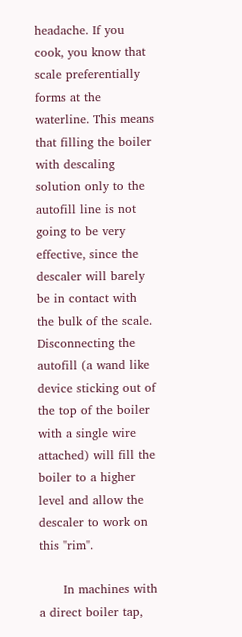headache. If you cook, you know that scale preferentially forms at the waterline. This means that filling the boiler with descaling solution only to the autofill line is not going to be very effective, since the descaler will barely be in contact with the bulk of the scale. Disconnecting the autofill (a wand like device sticking out of the top of the boiler with a single wire attached) will fill the boiler to a higher level and allow the descaler to work on this "rim".

      In machines with a direct boiler tap,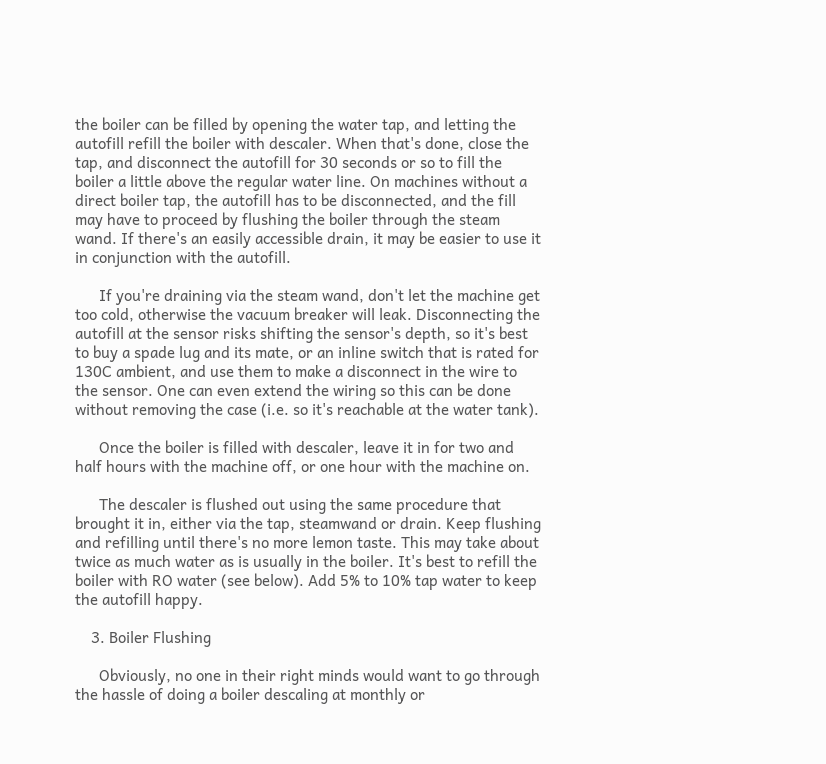the boiler can be filled by opening the water tap, and letting the autofill refill the boiler with descaler. When that's done, close the tap, and disconnect the autofill for 30 seconds or so to fill the boiler a little above the regular water line. On machines without a direct boiler tap, the autofill has to be disconnected, and the fill may have to proceed by flushing the boiler through the steam wand. If there's an easily accessible drain, it may be easier to use it in conjunction with the autofill.

      If you're draining via the steam wand, don't let the machine get too cold, otherwise the vacuum breaker will leak. Disconnecting the autofill at the sensor risks shifting the sensor's depth, so it's best to buy a spade lug and its mate, or an inline switch that is rated for 130C ambient, and use them to make a disconnect in the wire to the sensor. One can even extend the wiring so this can be done without removing the case (i.e. so it's reachable at the water tank).

      Once the boiler is filled with descaler, leave it in for two and half hours with the machine off, or one hour with the machine on.

      The descaler is flushed out using the same procedure that brought it in, either via the tap, steamwand or drain. Keep flushing and refilling until there's no more lemon taste. This may take about twice as much water as is usually in the boiler. It's best to refill the boiler with RO water (see below). Add 5% to 10% tap water to keep the autofill happy.

    3. Boiler Flushing

      Obviously, no one in their right minds would want to go through the hassle of doing a boiler descaling at monthly or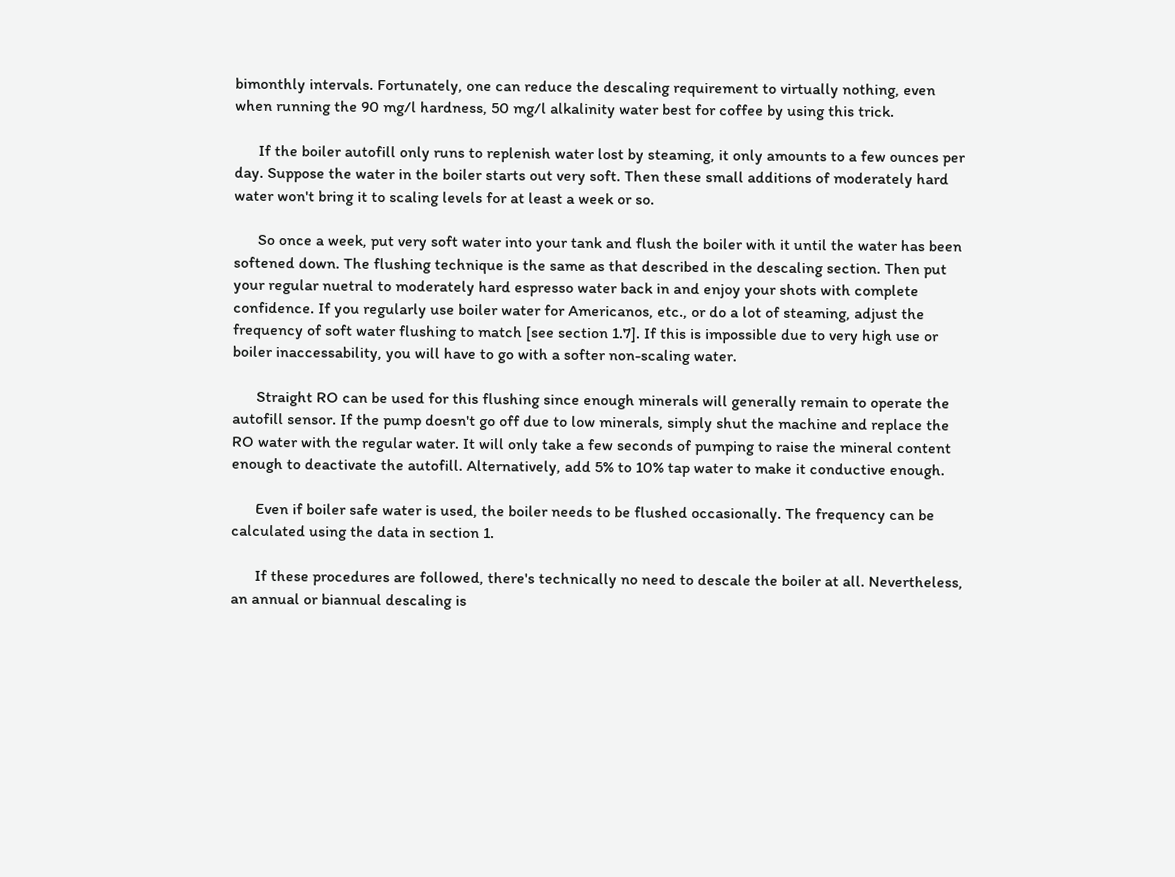bimonthly intervals. Fortunately, one can reduce the descaling requirement to virtually nothing, even when running the 90 mg/l hardness, 50 mg/l alkalinity water best for coffee by using this trick.

      If the boiler autofill only runs to replenish water lost by steaming, it only amounts to a few ounces per day. Suppose the water in the boiler starts out very soft. Then these small additions of moderately hard water won't bring it to scaling levels for at least a week or so.

      So once a week, put very soft water into your tank and flush the boiler with it until the water has been softened down. The flushing technique is the same as that described in the descaling section. Then put your regular nuetral to moderately hard espresso water back in and enjoy your shots with complete confidence. If you regularly use boiler water for Americanos, etc., or do a lot of steaming, adjust the frequency of soft water flushing to match [see section 1.7]. If this is impossible due to very high use or boiler inaccessability, you will have to go with a softer non-scaling water.

      Straight RO can be used for this flushing since enough minerals will generally remain to operate the autofill sensor. If the pump doesn't go off due to low minerals, simply shut the machine and replace the RO water with the regular water. It will only take a few seconds of pumping to raise the mineral content enough to deactivate the autofill. Alternatively, add 5% to 10% tap water to make it conductive enough.

      Even if boiler safe water is used, the boiler needs to be flushed occasionally. The frequency can be calculated using the data in section 1.

      If these procedures are followed, there's technically no need to descale the boiler at all. Nevertheless, an annual or biannual descaling is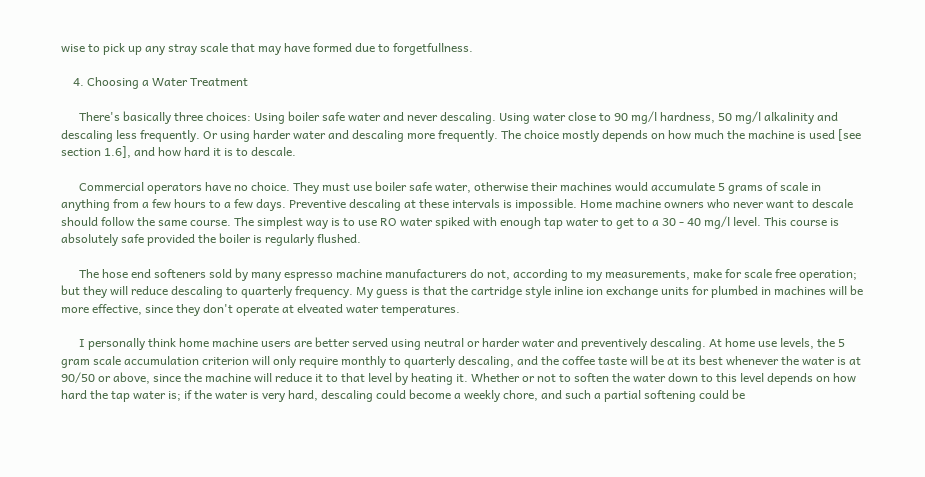wise to pick up any stray scale that may have formed due to forgetfullness.

    4. Choosing a Water Treatment

      There's basically three choices: Using boiler safe water and never descaling. Using water close to 90 mg/l hardness, 50 mg/l alkalinity and descaling less frequently. Or using harder water and descaling more frequently. The choice mostly depends on how much the machine is used [see section 1.6], and how hard it is to descale.

      Commercial operators have no choice. They must use boiler safe water, otherwise their machines would accumulate 5 grams of scale in anything from a few hours to a few days. Preventive descaling at these intervals is impossible. Home machine owners who never want to descale should follow the same course. The simplest way is to use RO water spiked with enough tap water to get to a 30 - 40 mg/l level. This course is absolutely safe provided the boiler is regularly flushed.

      The hose end softeners sold by many espresso machine manufacturers do not, according to my measurements, make for scale free operation; but they will reduce descaling to quarterly frequency. My guess is that the cartridge style inline ion exchange units for plumbed in machines will be more effective, since they don't operate at elveated water temperatures.

      I personally think home machine users are better served using neutral or harder water and preventively descaling. At home use levels, the 5 gram scale accumulation criterion will only require monthly to quarterly descaling, and the coffee taste will be at its best whenever the water is at 90/50 or above, since the machine will reduce it to that level by heating it. Whether or not to soften the water down to this level depends on how hard the tap water is; if the water is very hard, descaling could become a weekly chore, and such a partial softening could be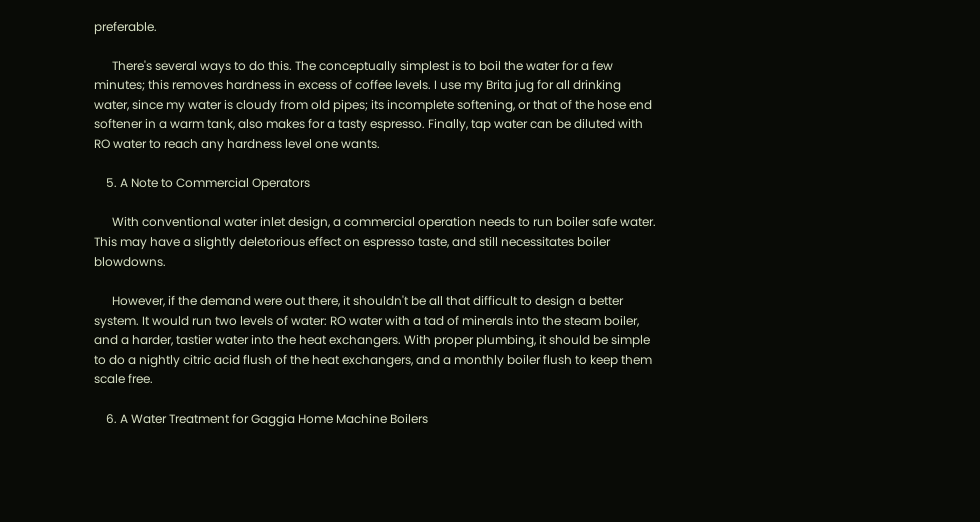preferable.

      There's several ways to do this. The conceptually simplest is to boil the water for a few minutes; this removes hardness in excess of coffee levels. I use my Brita jug for all drinking water, since my water is cloudy from old pipes; its incomplete softening, or that of the hose end softener in a warm tank, also makes for a tasty espresso. Finally, tap water can be diluted with RO water to reach any hardness level one wants.

    5. A Note to Commercial Operators

      With conventional water inlet design, a commercial operation needs to run boiler safe water. This may have a slightly deletorious effect on espresso taste, and still necessitates boiler blowdowns.

      However, if the demand were out there, it shouldn't be all that difficult to design a better system. It would run two levels of water: RO water with a tad of minerals into the steam boiler, and a harder, tastier water into the heat exchangers. With proper plumbing, it should be simple to do a nightly citric acid flush of the heat exchangers, and a monthly boiler flush to keep them scale free.

    6. A Water Treatment for Gaggia Home Machine Boilers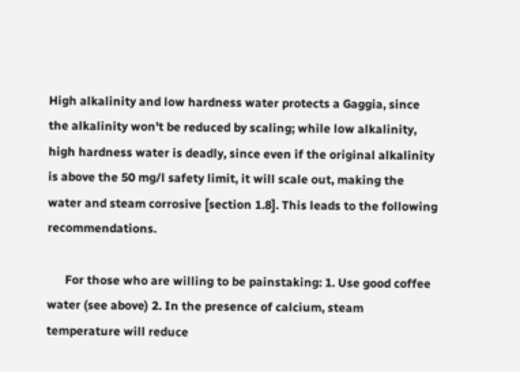High alkalinity and low hardness water protects a Gaggia, since the alkalinity won't be reduced by scaling; while low alkalinity, high hardness water is deadly, since even if the original alkalinity is above the 50 mg/l safety limit, it will scale out, making the water and steam corrosive [section 1.8]. This leads to the following recommendations.

      For those who are willing to be painstaking: 1. Use good coffee water (see above) 2. In the presence of calcium, steam temperature will reduce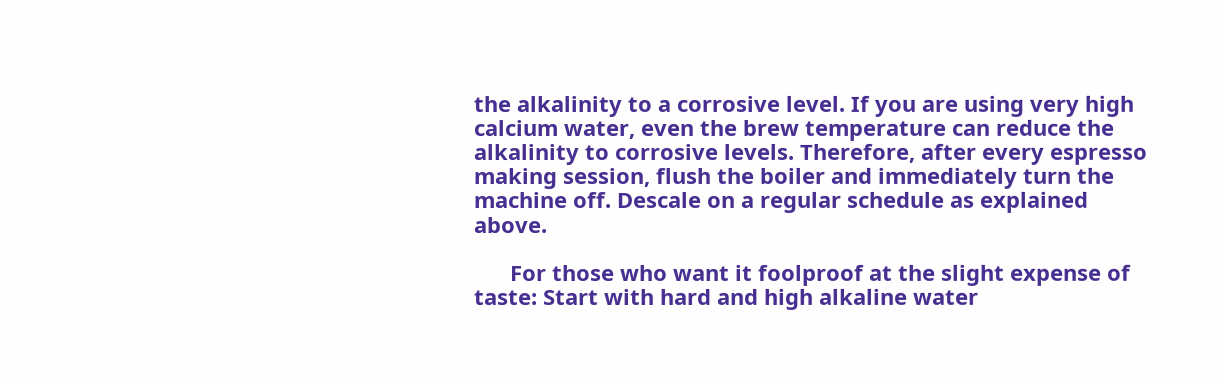the alkalinity to a corrosive level. If you are using very high calcium water, even the brew temperature can reduce the alkalinity to corrosive levels. Therefore, after every espresso making session, flush the boiler and immediately turn the machine off. Descale on a regular schedule as explained above.

      For those who want it foolproof at the slight expense of taste: Start with hard and high alkaline water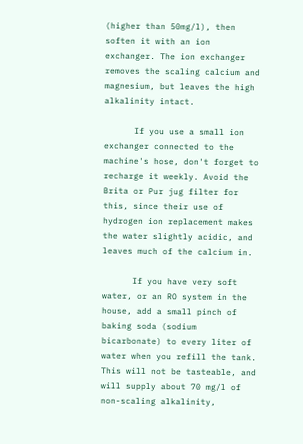(higher than 50mg/l), then soften it with an ion exchanger. The ion exchanger removes the scaling calcium and magnesium, but leaves the high alkalinity intact.

      If you use a small ion exchanger connected to the machine's hose, don't forget to recharge it weekly. Avoid the Brita or Pur jug filter for this, since their use of hydrogen ion replacement makes the water slightly acidic, and leaves much of the calcium in.

      If you have very soft water, or an RO system in the house, add a small pinch of baking soda (sodium bicarbonate) to every liter of water when you refill the tank. This will not be tasteable, and will supply about 70 mg/l of non-scaling alkalinity,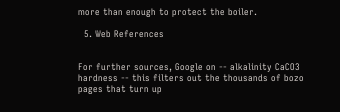more than enough to protect the boiler.

  5. Web References


For further sources, Google on -- alkalinity CaCO3 hardness -- this filters out the thousands of bozo pages that turn up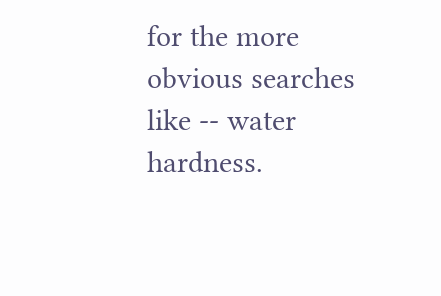for the more obvious searches like -- water hardness.